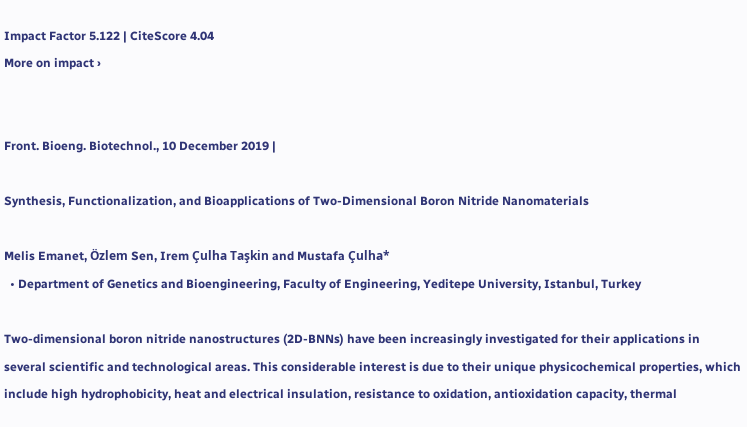Impact Factor 5.122 | CiteScore 4.04
More on impact ›


Front. Bioeng. Biotechnol., 10 December 2019 |

Synthesis, Functionalization, and Bioapplications of Two-Dimensional Boron Nitride Nanomaterials

Melis Emanet, Özlem Sen, Irem Çulha Taşkin and Mustafa Çulha*
  • Department of Genetics and Bioengineering, Faculty of Engineering, Yeditepe University, Istanbul, Turkey

Two-dimensional boron nitride nanostructures (2D-BNNs) have been increasingly investigated for their applications in several scientific and technological areas. This considerable interest is due to their unique physicochemical properties, which include high hydrophobicity, heat and electrical insulation, resistance to oxidation, antioxidation capacity, thermal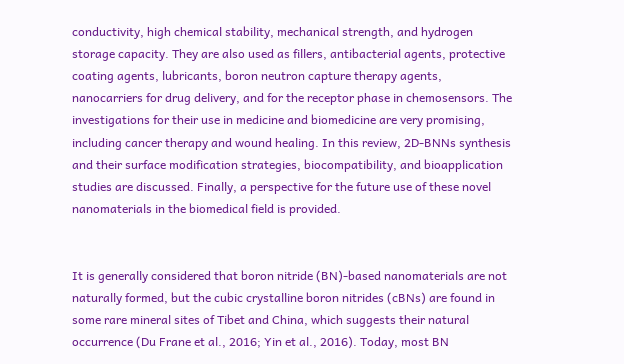conductivity, high chemical stability, mechanical strength, and hydrogen storage capacity. They are also used as fillers, antibacterial agents, protective coating agents, lubricants, boron neutron capture therapy agents, nanocarriers for drug delivery, and for the receptor phase in chemosensors. The investigations for their use in medicine and biomedicine are very promising, including cancer therapy and wound healing. In this review, 2D-BNNs synthesis and their surface modification strategies, biocompatibility, and bioapplication studies are discussed. Finally, a perspective for the future use of these novel nanomaterials in the biomedical field is provided.


It is generally considered that boron nitride (BN)-based nanomaterials are not naturally formed, but the cubic crystalline boron nitrides (cBNs) are found in some rare mineral sites of Tibet and China, which suggests their natural occurrence (Du Frane et al., 2016; Yin et al., 2016). Today, most BN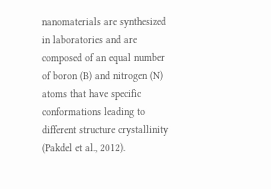nanomaterials are synthesized in laboratories and are composed of an equal number of boron (B) and nitrogen (N) atoms that have specific conformations leading to different structure crystallinity (Pakdel et al., 2012).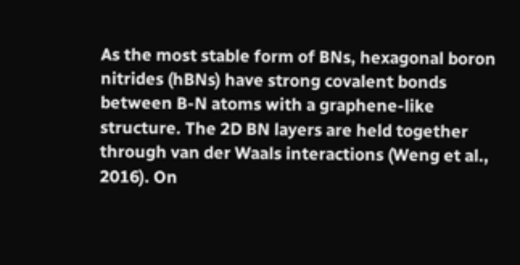As the most stable form of BNs, hexagonal boron nitrides (hBNs) have strong covalent bonds between B-N atoms with a graphene-like structure. The 2D BN layers are held together through van der Waals interactions (Weng et al., 2016). On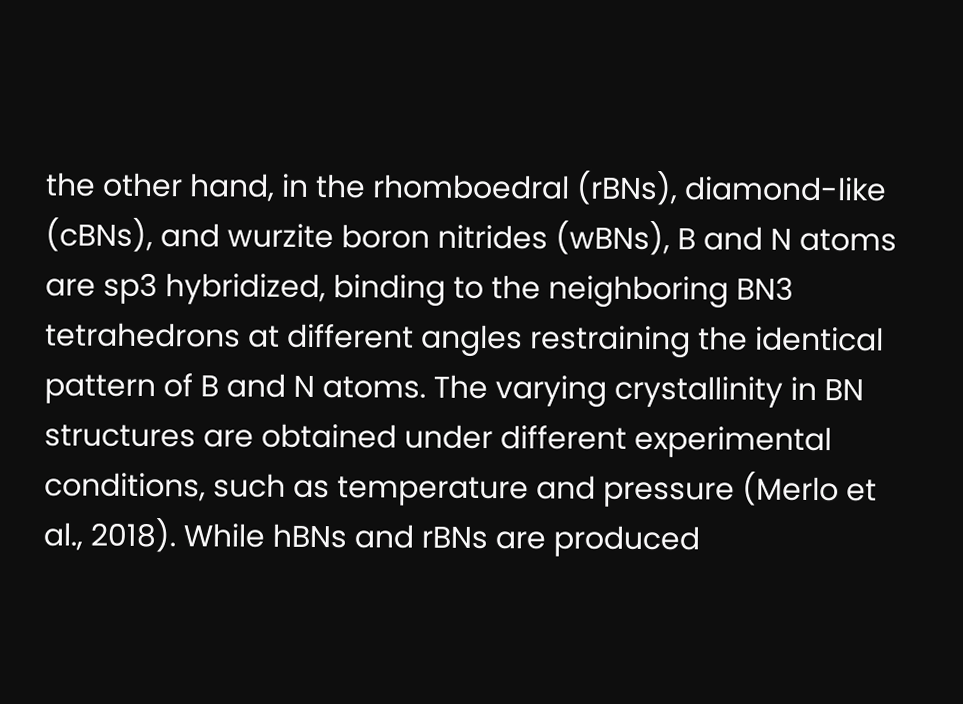the other hand, in the rhomboedral (rBNs), diamond-like (cBNs), and wurzite boron nitrides (wBNs), B and N atoms are sp3 hybridized, binding to the neighboring BN3 tetrahedrons at different angles restraining the identical pattern of B and N atoms. The varying crystallinity in BN structures are obtained under different experimental conditions, such as temperature and pressure (Merlo et al., 2018). While hBNs and rBNs are produced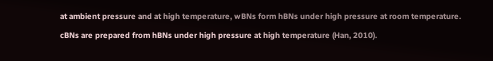at ambient pressure and at high temperature, wBNs form hBNs under high pressure at room temperature. cBNs are prepared from hBNs under high pressure at high temperature (Han, 2010).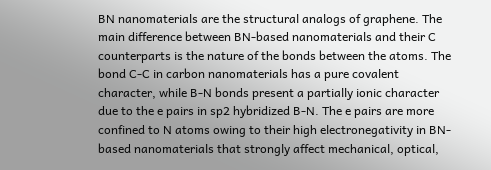BN nanomaterials are the structural analogs of graphene. The main difference between BN-based nanomaterials and their C counterparts is the nature of the bonds between the atoms. The bond C-C in carbon nanomaterials has a pure covalent character, while B-N bonds present a partially ionic character due to the e pairs in sp2 hybridized B-N. The e pairs are more confined to N atoms owing to their high electronegativity in BN-based nanomaterials that strongly affect mechanical, optical,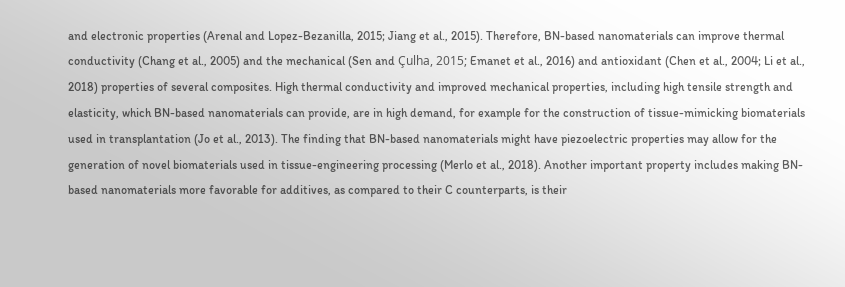and electronic properties (Arenal and Lopez-Bezanilla, 2015; Jiang et al., 2015). Therefore, BN-based nanomaterials can improve thermal conductivity (Chang et al., 2005) and the mechanical (Sen and Çulha, 2015; Emanet et al., 2016) and antioxidant (Chen et al., 2004; Li et al., 2018) properties of several composites. High thermal conductivity and improved mechanical properties, including high tensile strength and elasticity, which BN-based nanomaterials can provide, are in high demand, for example for the construction of tissue-mimicking biomaterials used in transplantation (Jo et al., 2013). The finding that BN-based nanomaterials might have piezoelectric properties may allow for the generation of novel biomaterials used in tissue-engineering processing (Merlo et al., 2018). Another important property includes making BN-based nanomaterials more favorable for additives, as compared to their C counterparts, is their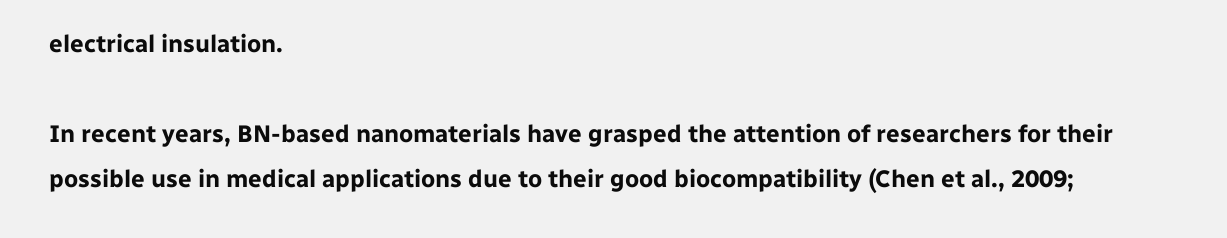electrical insulation.

In recent years, BN-based nanomaterials have grasped the attention of researchers for their possible use in medical applications due to their good biocompatibility (Chen et al., 2009;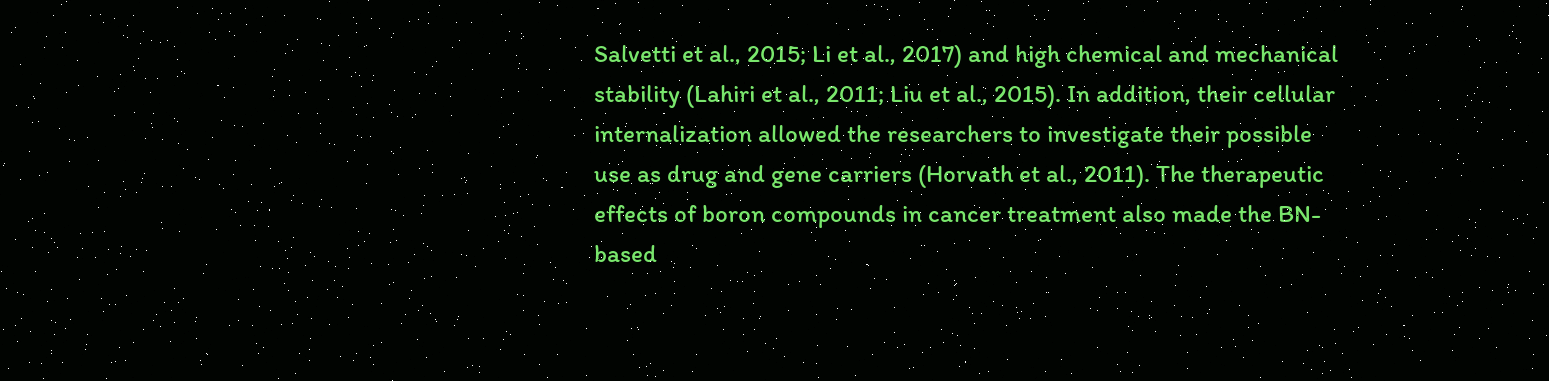Salvetti et al., 2015; Li et al., 2017) and high chemical and mechanical stability (Lahiri et al., 2011; Liu et al., 2015). In addition, their cellular internalization allowed the researchers to investigate their possible use as drug and gene carriers (Horvath et al., 2011). The therapeutic effects of boron compounds in cancer treatment also made the BN-based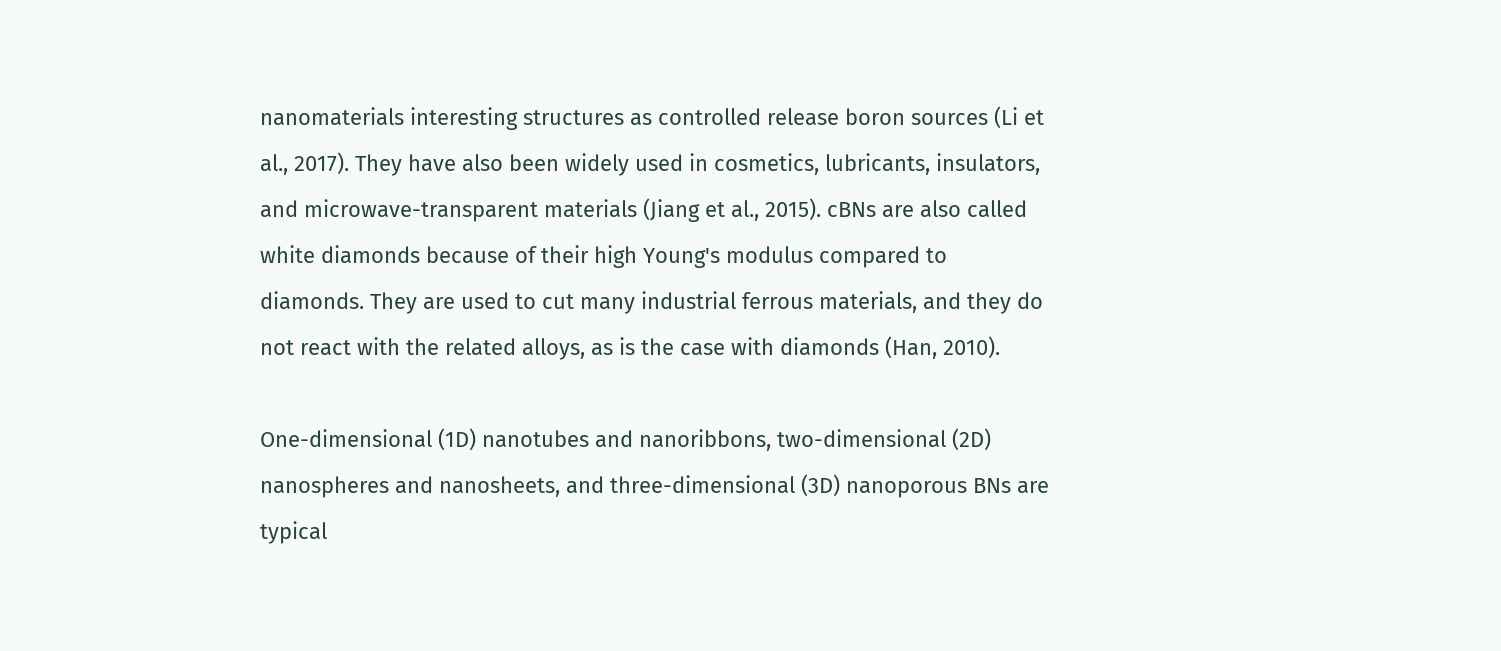nanomaterials interesting structures as controlled release boron sources (Li et al., 2017). They have also been widely used in cosmetics, lubricants, insulators, and microwave-transparent materials (Jiang et al., 2015). cBNs are also called white diamonds because of their high Young's modulus compared to diamonds. They are used to cut many industrial ferrous materials, and they do not react with the related alloys, as is the case with diamonds (Han, 2010).

One-dimensional (1D) nanotubes and nanoribbons, two-dimensional (2D) nanospheres and nanosheets, and three-dimensional (3D) nanoporous BNs are typical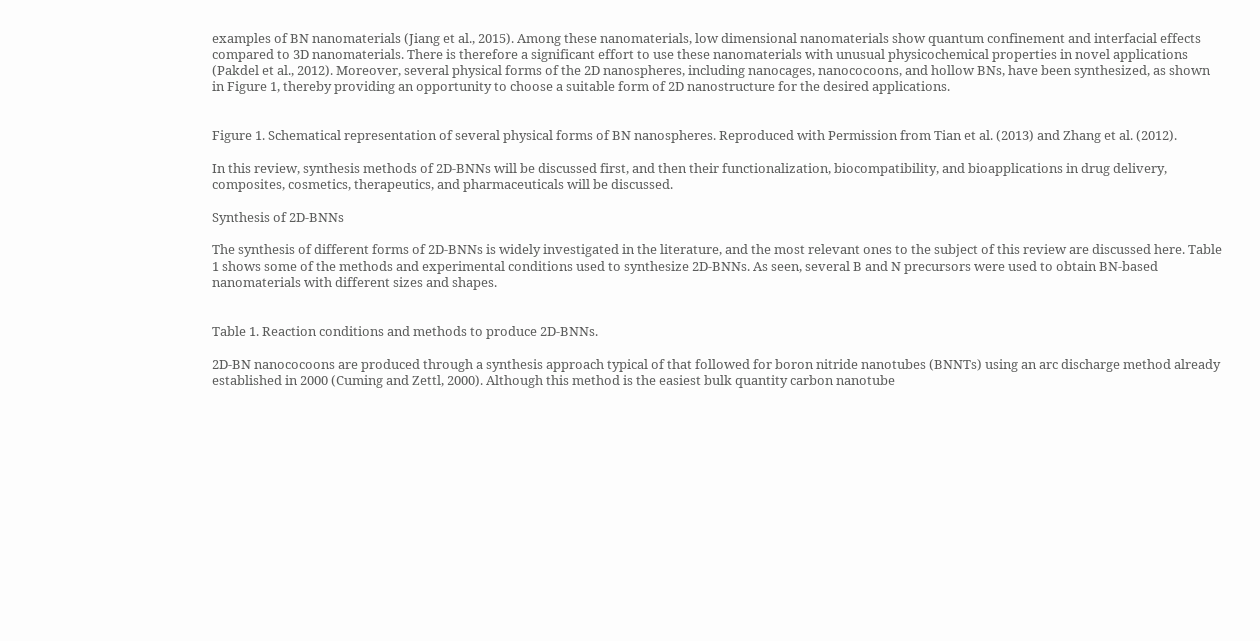examples of BN nanomaterials (Jiang et al., 2015). Among these nanomaterials, low dimensional nanomaterials show quantum confinement and interfacial effects compared to 3D nanomaterials. There is therefore a significant effort to use these nanomaterials with unusual physicochemical properties in novel applications (Pakdel et al., 2012). Moreover, several physical forms of the 2D nanospheres, including nanocages, nanococoons, and hollow BNs, have been synthesized, as shown in Figure 1, thereby providing an opportunity to choose a suitable form of 2D nanostructure for the desired applications.


Figure 1. Schematical representation of several physical forms of BN nanospheres. Reproduced with Permission from Tian et al. (2013) and Zhang et al. (2012).

In this review, synthesis methods of 2D-BNNs will be discussed first, and then their functionalization, biocompatibility, and bioapplications in drug delivery, composites, cosmetics, therapeutics, and pharmaceuticals will be discussed.

Synthesis of 2D-BNNs

The synthesis of different forms of 2D-BNNs is widely investigated in the literature, and the most relevant ones to the subject of this review are discussed here. Table 1 shows some of the methods and experimental conditions used to synthesize 2D-BNNs. As seen, several B and N precursors were used to obtain BN-based nanomaterials with different sizes and shapes.


Table 1. Reaction conditions and methods to produce 2D-BNNs.

2D-BN nanococoons are produced through a synthesis approach typical of that followed for boron nitride nanotubes (BNNTs) using an arc discharge method already established in 2000 (Cuming and Zettl, 2000). Although this method is the easiest bulk quantity carbon nanotube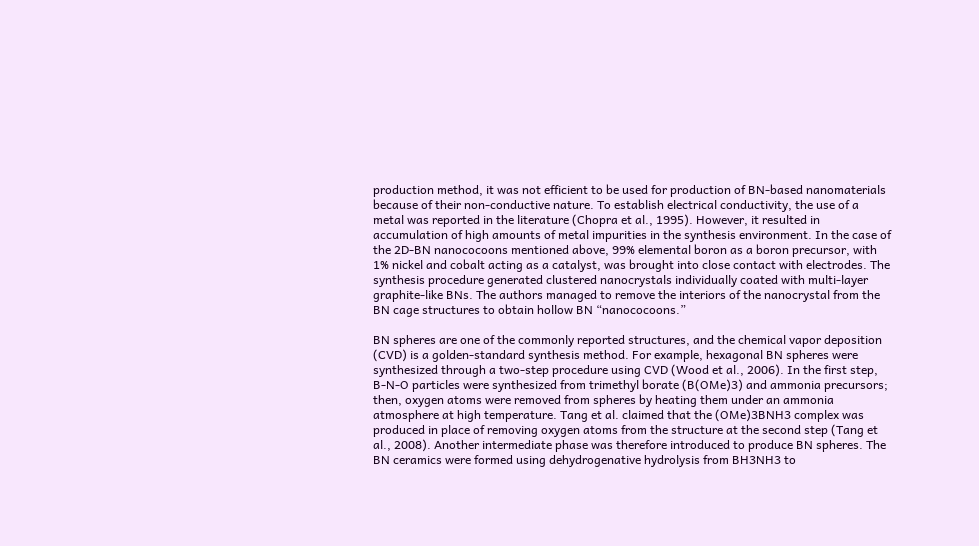production method, it was not efficient to be used for production of BN-based nanomaterials because of their non-conductive nature. To establish electrical conductivity, the use of a metal was reported in the literature (Chopra et al., 1995). However, it resulted in accumulation of high amounts of metal impurities in the synthesis environment. In the case of the 2D-BN nanococoons mentioned above, 99% elemental boron as a boron precursor, with 1% nickel and cobalt acting as a catalyst, was brought into close contact with electrodes. The synthesis procedure generated clustered nanocrystals individually coated with multi-layer graphite-like BNs. The authors managed to remove the interiors of the nanocrystal from the BN cage structures to obtain hollow BN “nanococoons.”

BN spheres are one of the commonly reported structures, and the chemical vapor deposition (CVD) is a golden-standard synthesis method. For example, hexagonal BN spheres were synthesized through a two-step procedure using CVD (Wood et al., 2006). In the first step, B-N-O particles were synthesized from trimethyl borate (B(OMe)3) and ammonia precursors; then, oxygen atoms were removed from spheres by heating them under an ammonia atmosphere at high temperature. Tang et al. claimed that the (OMe)3BNH3 complex was produced in place of removing oxygen atoms from the structure at the second step (Tang et al., 2008). Another intermediate phase was therefore introduced to produce BN spheres. The BN ceramics were formed using dehydrogenative hydrolysis from BH3NH3 to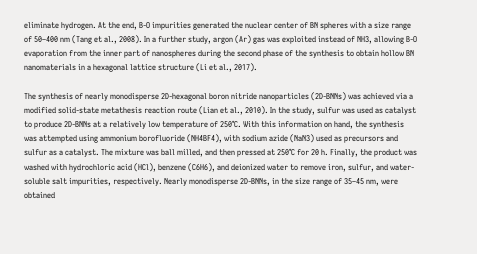eliminate hydrogen. At the end, B-O impurities generated the nuclear center of BN spheres with a size range of 50–400 nm (Tang et al., 2008). In a further study, argon (Ar) gas was exploited instead of NH3, allowing B-O evaporation from the inner part of nanospheres during the second phase of the synthesis to obtain hollow BN nanomaterials in a hexagonal lattice structure (Li et al., 2017).

The synthesis of nearly monodisperse 2D-hexagonal boron nitride nanoparticles (2D-BNNs) was achieved via a modified solid-state metathesis reaction route (Lian et al., 2010). In the study, sulfur was used as catalyst to produce 2D-BNNs at a relatively low temperature of 250°C. With this information on hand, the synthesis was attempted using ammonium borofluoride (NH4BF4), with sodium azide (NaN3) used as precursors and sulfur as a catalyst. The mixture was ball milled, and then pressed at 250°C for 20 h. Finally, the product was washed with hydrochloric acid (HCl), benzene (C6H6), and deionized water to remove iron, sulfur, and water-soluble salt impurities, respectively. Nearly monodisperse 2D-BNNs, in the size range of 35–45 nm, were obtained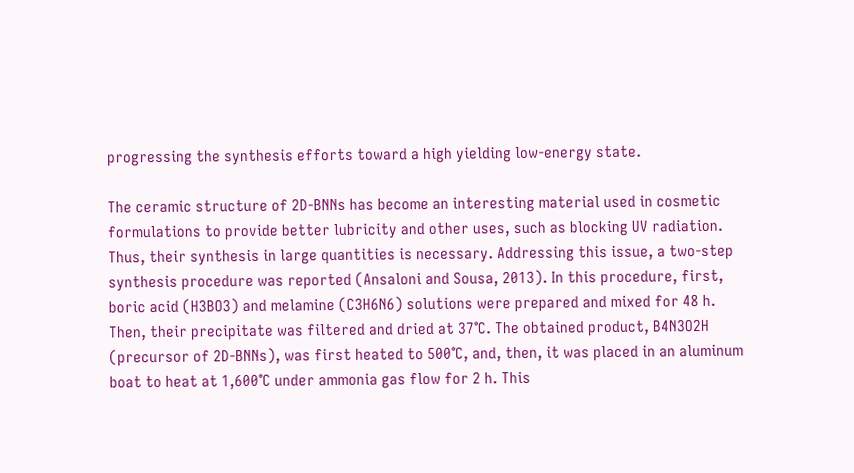progressing the synthesis efforts toward a high yielding low-energy state.

The ceramic structure of 2D-BNNs has become an interesting material used in cosmetic formulations to provide better lubricity and other uses, such as blocking UV radiation. Thus, their synthesis in large quantities is necessary. Addressing this issue, a two-step synthesis procedure was reported (Ansaloni and Sousa, 2013). In this procedure, first, boric acid (H3BO3) and melamine (C3H6N6) solutions were prepared and mixed for 48 h. Then, their precipitate was filtered and dried at 37°C. The obtained product, B4N3O2H (precursor of 2D-BNNs), was first heated to 500°C, and, then, it was placed in an aluminum boat to heat at 1,600°C under ammonia gas flow for 2 h. This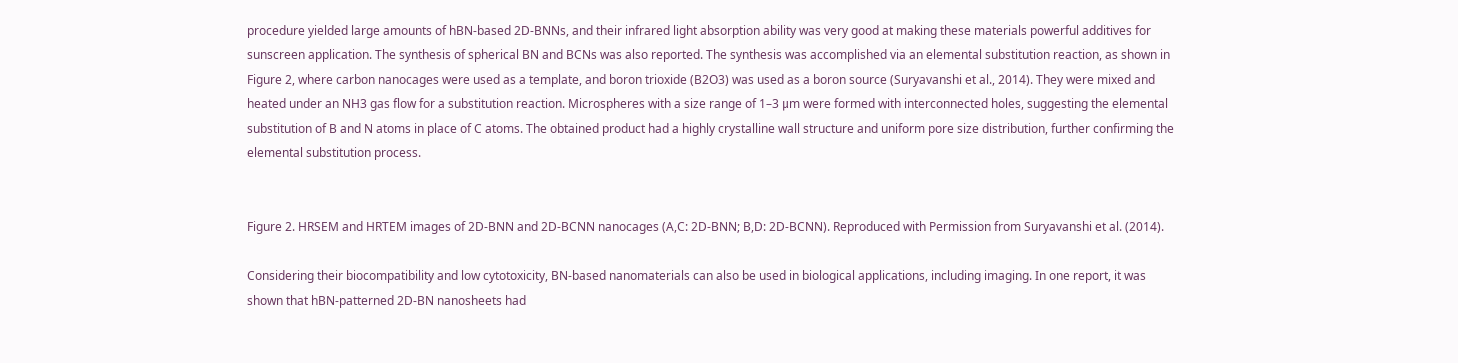procedure yielded large amounts of hBN-based 2D-BNNs, and their infrared light absorption ability was very good at making these materials powerful additives for sunscreen application. The synthesis of spherical BN and BCNs was also reported. The synthesis was accomplished via an elemental substitution reaction, as shown in Figure 2, where carbon nanocages were used as a template, and boron trioxide (B2O3) was used as a boron source (Suryavanshi et al., 2014). They were mixed and heated under an NH3 gas flow for a substitution reaction. Microspheres with a size range of 1–3 μm were formed with interconnected holes, suggesting the elemental substitution of B and N atoms in place of C atoms. The obtained product had a highly crystalline wall structure and uniform pore size distribution, further confirming the elemental substitution process.


Figure 2. HRSEM and HRTEM images of 2D-BNN and 2D-BCNN nanocages (A,C: 2D-BNN; B,D: 2D-BCNN). Reproduced with Permission from Suryavanshi et al. (2014).

Considering their biocompatibility and low cytotoxicity, BN-based nanomaterials can also be used in biological applications, including imaging. In one report, it was shown that hBN-patterned 2D-BN nanosheets had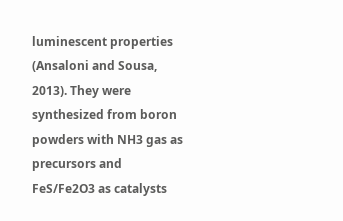luminescent properties (Ansaloni and Sousa, 2013). They were synthesized from boron powders with NH3 gas as precursors and FeS/Fe2O3 as catalysts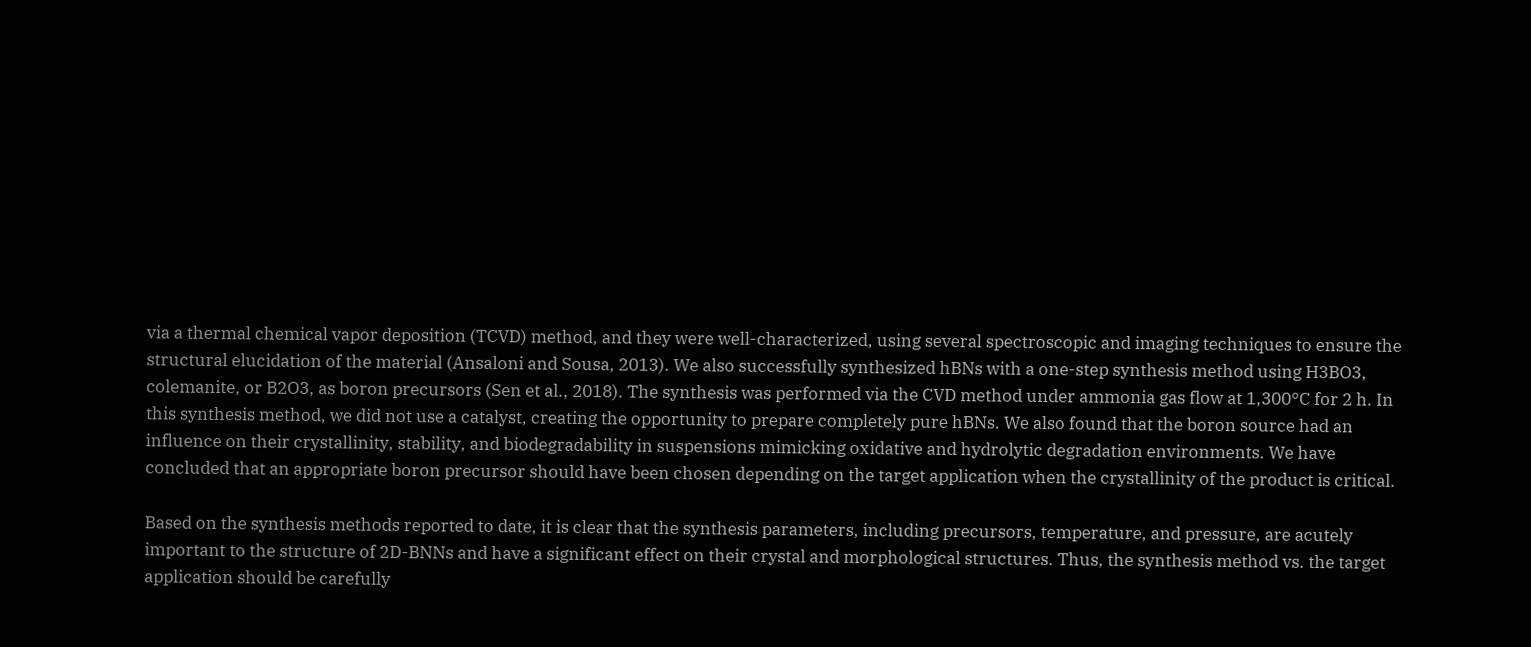via a thermal chemical vapor deposition (TCVD) method, and they were well-characterized, using several spectroscopic and imaging techniques to ensure the structural elucidation of the material (Ansaloni and Sousa, 2013). We also successfully synthesized hBNs with a one-step synthesis method using H3BO3, colemanite, or B2O3, as boron precursors (Sen et al., 2018). The synthesis was performed via the CVD method under ammonia gas flow at 1,300°C for 2 h. In this synthesis method, we did not use a catalyst, creating the opportunity to prepare completely pure hBNs. We also found that the boron source had an influence on their crystallinity, stability, and biodegradability in suspensions mimicking oxidative and hydrolytic degradation environments. We have concluded that an appropriate boron precursor should have been chosen depending on the target application when the crystallinity of the product is critical.

Based on the synthesis methods reported to date, it is clear that the synthesis parameters, including precursors, temperature, and pressure, are acutely important to the structure of 2D-BNNs and have a significant effect on their crystal and morphological structures. Thus, the synthesis method vs. the target application should be carefully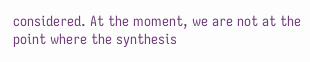considered. At the moment, we are not at the point where the synthesis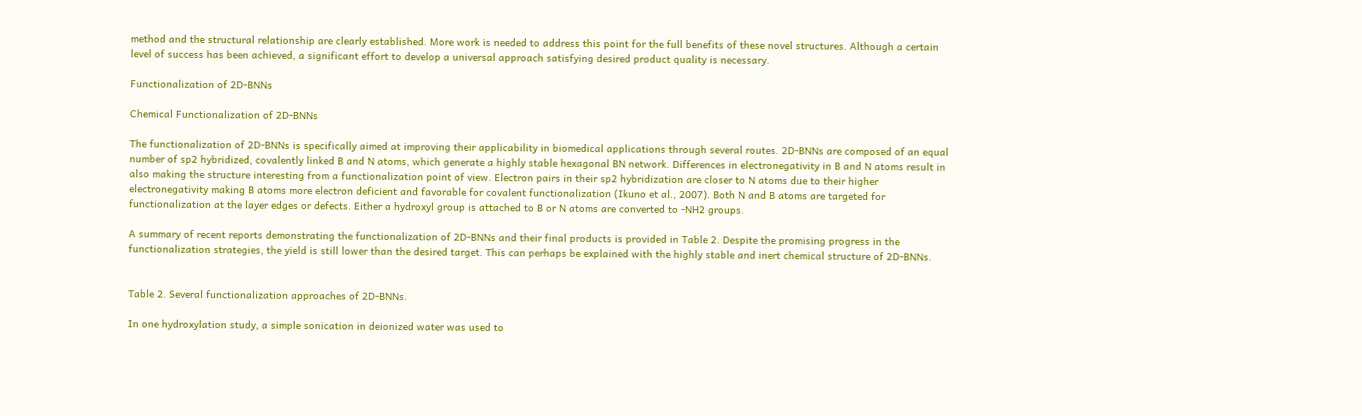method and the structural relationship are clearly established. More work is needed to address this point for the full benefits of these novel structures. Although a certain level of success has been achieved, a significant effort to develop a universal approach satisfying desired product quality is necessary.

Functionalization of 2D-BNNs

Chemical Functionalization of 2D-BNNs

The functionalization of 2D-BNNs is specifically aimed at improving their applicability in biomedical applications through several routes. 2D-BNNs are composed of an equal number of sp2 hybridized, covalently linked B and N atoms, which generate a highly stable hexagonal BN network. Differences in electronegativity in B and N atoms result in also making the structure interesting from a functionalization point of view. Electron pairs in their sp2 hybridization are closer to N atoms due to their higher electronegativity making B atoms more electron deficient and favorable for covalent functionalization (Ikuno et al., 2007). Both N and B atoms are targeted for functionalization at the layer edges or defects. Either a hydroxyl group is attached to B or N atoms are converted to -NH2 groups.

A summary of recent reports demonstrating the functionalization of 2D-BNNs and their final products is provided in Table 2. Despite the promising progress in the functionalization strategies, the yield is still lower than the desired target. This can perhaps be explained with the highly stable and inert chemical structure of 2D-BNNs.


Table 2. Several functionalization approaches of 2D-BNNs.

In one hydroxylation study, a simple sonication in deionized water was used to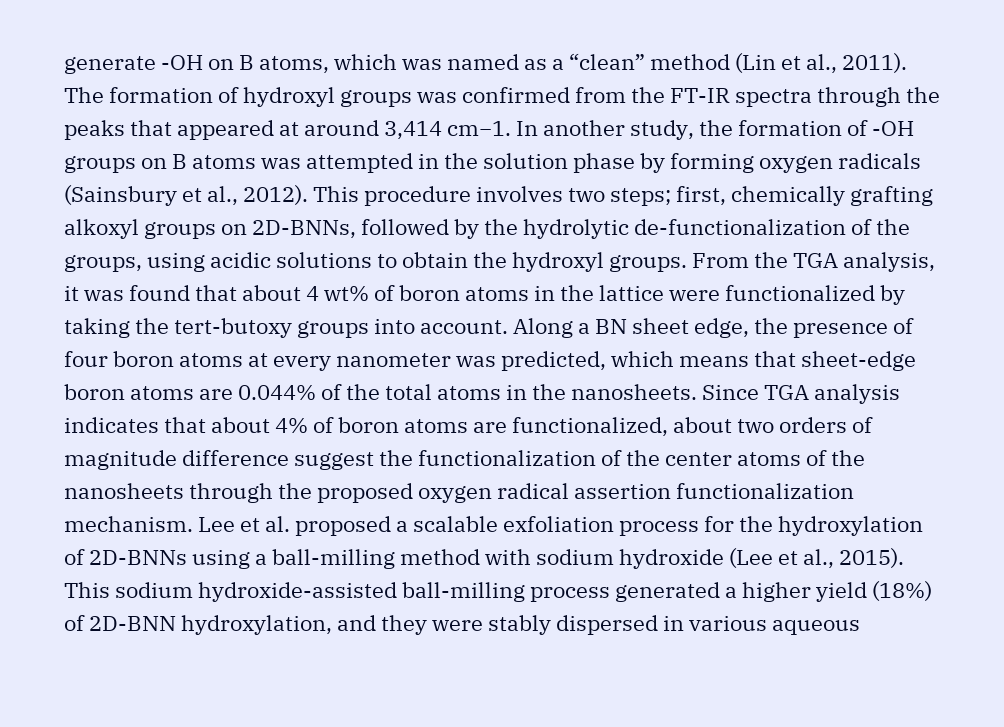generate -OH on B atoms, which was named as a “clean” method (Lin et al., 2011). The formation of hydroxyl groups was confirmed from the FT-IR spectra through the peaks that appeared at around 3,414 cm−1. In another study, the formation of -OH groups on B atoms was attempted in the solution phase by forming oxygen radicals (Sainsbury et al., 2012). This procedure involves two steps; first, chemically grafting alkoxyl groups on 2D-BNNs, followed by the hydrolytic de-functionalization of the groups, using acidic solutions to obtain the hydroxyl groups. From the TGA analysis, it was found that about 4 wt% of boron atoms in the lattice were functionalized by taking the tert-butoxy groups into account. Along a BN sheet edge, the presence of four boron atoms at every nanometer was predicted, which means that sheet-edge boron atoms are 0.044% of the total atoms in the nanosheets. Since TGA analysis indicates that about 4% of boron atoms are functionalized, about two orders of magnitude difference suggest the functionalization of the center atoms of the nanosheets through the proposed oxygen radical assertion functionalization mechanism. Lee et al. proposed a scalable exfoliation process for the hydroxylation of 2D-BNNs using a ball-milling method with sodium hydroxide (Lee et al., 2015). This sodium hydroxide-assisted ball-milling process generated a higher yield (18%) of 2D-BNN hydroxylation, and they were stably dispersed in various aqueous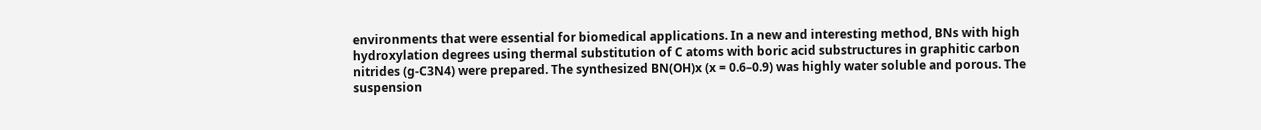environments that were essential for biomedical applications. In a new and interesting method, BNs with high hydroxylation degrees using thermal substitution of C atoms with boric acid substructures in graphitic carbon nitrides (g-C3N4) were prepared. The synthesized BN(OH)x (x = 0.6–0.9) was highly water soluble and porous. The suspension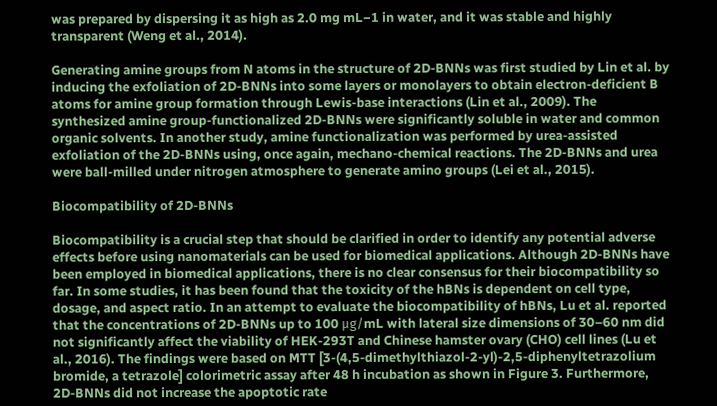was prepared by dispersing it as high as 2.0 mg mL−1 in water, and it was stable and highly transparent (Weng et al., 2014).

Generating amine groups from N atoms in the structure of 2D-BNNs was first studied by Lin et al. by inducing the exfoliation of 2D-BNNs into some layers or monolayers to obtain electron-deficient B atoms for amine group formation through Lewis-base interactions (Lin et al., 2009). The synthesized amine group-functionalized 2D-BNNs were significantly soluble in water and common organic solvents. In another study, amine functionalization was performed by urea-assisted exfoliation of the 2D-BNNs using, once again, mechano-chemical reactions. The 2D-BNNs and urea were ball-milled under nitrogen atmosphere to generate amino groups (Lei et al., 2015).

Biocompatibility of 2D-BNNs

Biocompatibility is a crucial step that should be clarified in order to identify any potential adverse effects before using nanomaterials can be used for biomedical applications. Although 2D-BNNs have been employed in biomedical applications, there is no clear consensus for their biocompatibility so far. In some studies, it has been found that the toxicity of the hBNs is dependent on cell type, dosage, and aspect ratio. In an attempt to evaluate the biocompatibility of hBNs, Lu et al. reported that the concentrations of 2D-BNNs up to 100 μg/mL with lateral size dimensions of 30–60 nm did not significantly affect the viability of HEK-293T and Chinese hamster ovary (CHO) cell lines (Lu et al., 2016). The findings were based on MTT [3-(4,5-dimethylthiazol-2-yl)-2,5-diphenyltetrazolium bromide, a tetrazole] colorimetric assay after 48 h incubation as shown in Figure 3. Furthermore, 2D-BNNs did not increase the apoptotic rate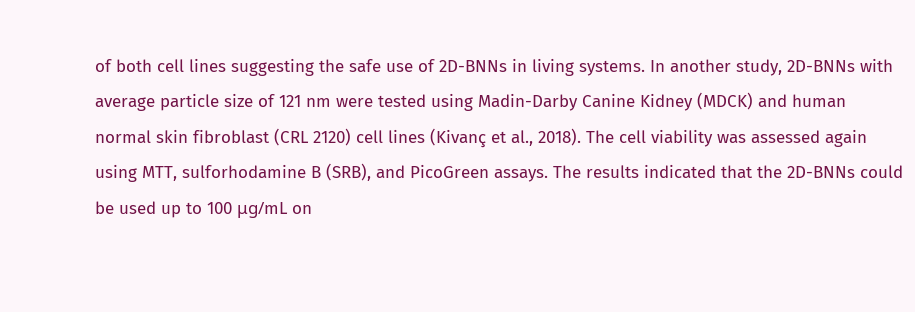of both cell lines suggesting the safe use of 2D-BNNs in living systems. In another study, 2D-BNNs with average particle size of 121 nm were tested using Madin-Darby Canine Kidney (MDCK) and human normal skin fibroblast (CRL 2120) cell lines (Kivanç et al., 2018). The cell viability was assessed again using MTT, sulforhodamine B (SRB), and PicoGreen assays. The results indicated that the 2D-BNNs could be used up to 100 μg/mL on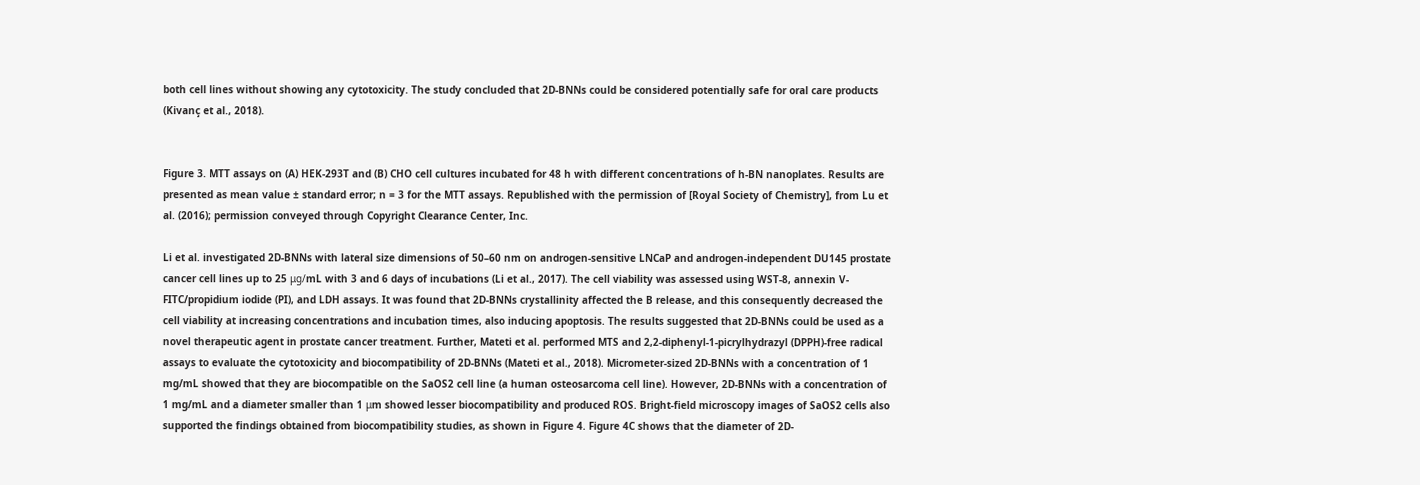both cell lines without showing any cytotoxicity. The study concluded that 2D-BNNs could be considered potentially safe for oral care products (Kivanç et al., 2018).


Figure 3. MTT assays on (A) HEK-293T and (B) CHO cell cultures incubated for 48 h with different concentrations of h-BN nanoplates. Results are presented as mean value ± standard error; n = 3 for the MTT assays. Republished with the permission of [Royal Society of Chemistry], from Lu et al. (2016); permission conveyed through Copyright Clearance Center, Inc.

Li et al. investigated 2D-BNNs with lateral size dimensions of 50–60 nm on androgen-sensitive LNCaP and androgen-independent DU145 prostate cancer cell lines up to 25 μg/mL with 3 and 6 days of incubations (Li et al., 2017). The cell viability was assessed using WST-8, annexin V-FITC/propidium iodide (PI), and LDH assays. It was found that 2D-BNNs crystallinity affected the B release, and this consequently decreased the cell viability at increasing concentrations and incubation times, also inducing apoptosis. The results suggested that 2D-BNNs could be used as a novel therapeutic agent in prostate cancer treatment. Further, Mateti et al. performed MTS and 2,2-diphenyl-1-picrylhydrazyl (DPPH)-free radical assays to evaluate the cytotoxicity and biocompatibility of 2D-BNNs (Mateti et al., 2018). Micrometer-sized 2D-BNNs with a concentration of 1 mg/mL showed that they are biocompatible on the SaOS2 cell line (a human osteosarcoma cell line). However, 2D-BNNs with a concentration of 1 mg/mL and a diameter smaller than 1 μm showed lesser biocompatibility and produced ROS. Bright-field microscopy images of SaOS2 cells also supported the findings obtained from biocompatibility studies, as shown in Figure 4. Figure 4C shows that the diameter of 2D-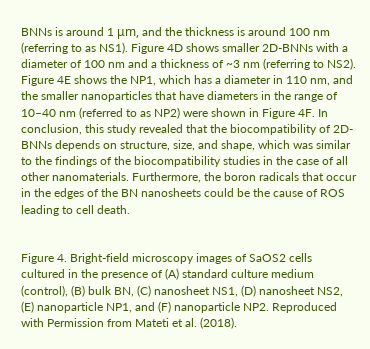BNNs is around 1 μm, and the thickness is around 100 nm (referring to as NS1). Figure 4D shows smaller 2D-BNNs with a diameter of 100 nm and a thickness of ~3 nm (referring to NS2). Figure 4E shows the NP1, which has a diameter in 110 nm, and the smaller nanoparticles that have diameters in the range of 10–40 nm (referred to as NP2) were shown in Figure 4F. In conclusion, this study revealed that the biocompatibility of 2D-BNNs depends on structure, size, and shape, which was similar to the findings of the biocompatibility studies in the case of all other nanomaterials. Furthermore, the boron radicals that occur in the edges of the BN nanosheets could be the cause of ROS leading to cell death.


Figure 4. Bright-field microscopy images of SaOS2 cells cultured in the presence of (A) standard culture medium (control), (B) bulk BN, (C) nanosheet NS1, (D) nanosheet NS2, (E) nanoparticle NP1, and (F) nanoparticle NP2. Reproduced with Permission from Mateti et al. (2018).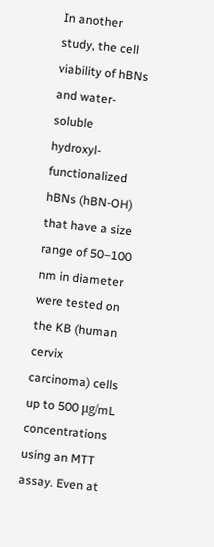In another study, the cell viability of hBNs and water-soluble hydroxyl-functionalized hBNs (hBN-OH) that have a size range of 50–100 nm in diameter were tested on the KB (human cervix carcinoma) cells up to 500 μg/mL concentrations using an MTT assay. Even at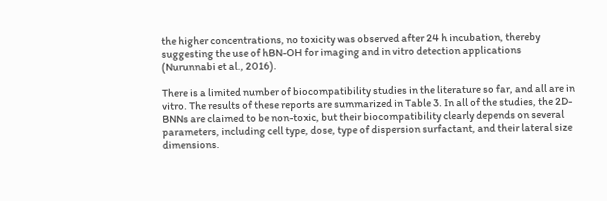the higher concentrations, no toxicity was observed after 24 h incubation, thereby suggesting the use of hBN-OH for imaging and in vitro detection applications (Nurunnabi et al., 2016).

There is a limited number of biocompatibility studies in the literature so far, and all are in vitro. The results of these reports are summarized in Table 3. In all of the studies, the 2D-BNNs are claimed to be non-toxic, but their biocompatibility clearly depends on several parameters, including cell type, dose, type of dispersion surfactant, and their lateral size dimensions.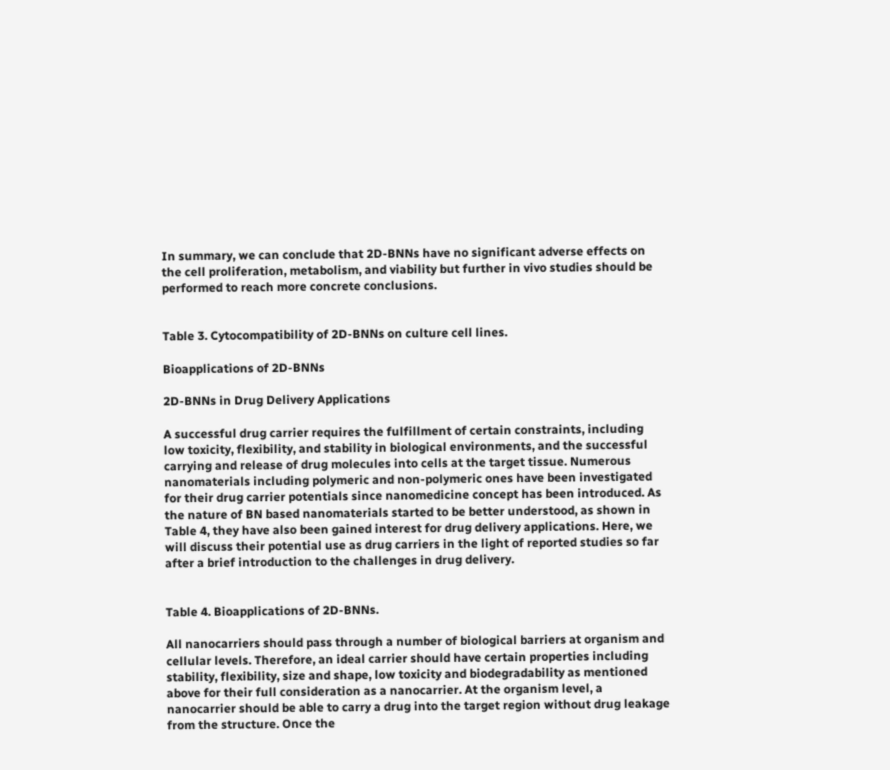In summary, we can conclude that 2D-BNNs have no significant adverse effects on the cell proliferation, metabolism, and viability but further in vivo studies should be performed to reach more concrete conclusions.


Table 3. Cytocompatibility of 2D-BNNs on culture cell lines.

Bioapplications of 2D-BNNs

2D-BNNs in Drug Delivery Applications

A successful drug carrier requires the fulfillment of certain constraints, including low toxicity, flexibility, and stability in biological environments, and the successful carrying and release of drug molecules into cells at the target tissue. Numerous nanomaterials including polymeric and non-polymeric ones have been investigated for their drug carrier potentials since nanomedicine concept has been introduced. As the nature of BN based nanomaterials started to be better understood, as shown in Table 4, they have also been gained interest for drug delivery applications. Here, we will discuss their potential use as drug carriers in the light of reported studies so far after a brief introduction to the challenges in drug delivery.


Table 4. Bioapplications of 2D-BNNs.

All nanocarriers should pass through a number of biological barriers at organism and cellular levels. Therefore, an ideal carrier should have certain properties including stability, flexibility, size and shape, low toxicity and biodegradability as mentioned above for their full consideration as a nanocarrier. At the organism level, a nanocarrier should be able to carry a drug into the target region without drug leakage from the structure. Once the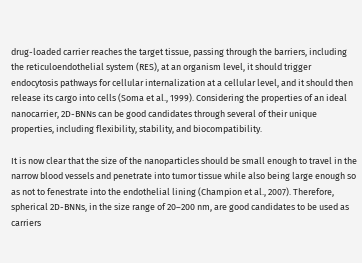drug-loaded carrier reaches the target tissue, passing through the barriers, including the reticuloendothelial system (RES), at an organism level, it should trigger endocytosis pathways for cellular internalization at a cellular level, and it should then release its cargo into cells (Soma et al., 1999). Considering the properties of an ideal nanocarrier, 2D-BNNs can be good candidates through several of their unique properties, including flexibility, stability, and biocompatibility.

It is now clear that the size of the nanoparticles should be small enough to travel in the narrow blood vessels and penetrate into tumor tissue while also being large enough so as not to fenestrate into the endothelial lining (Champion et al., 2007). Therefore, spherical 2D-BNNs, in the size range of 20–200 nm, are good candidates to be used as carriers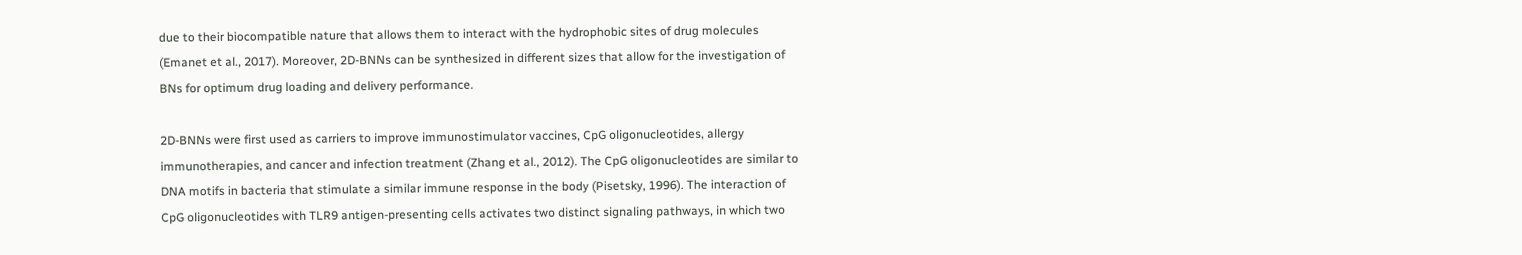due to their biocompatible nature that allows them to interact with the hydrophobic sites of drug molecules (Emanet et al., 2017). Moreover, 2D-BNNs can be synthesized in different sizes that allow for the investigation of BNs for optimum drug loading and delivery performance.

2D-BNNs were first used as carriers to improve immunostimulator vaccines, CpG oligonucleotides, allergy immunotherapies, and cancer and infection treatment (Zhang et al., 2012). The CpG oligonucleotides are similar to DNA motifs in bacteria that stimulate a similar immune response in the body (Pisetsky, 1996). The interaction of CpG oligonucleotides with TLR9 antigen-presenting cells activates two distinct signaling pathways, in which two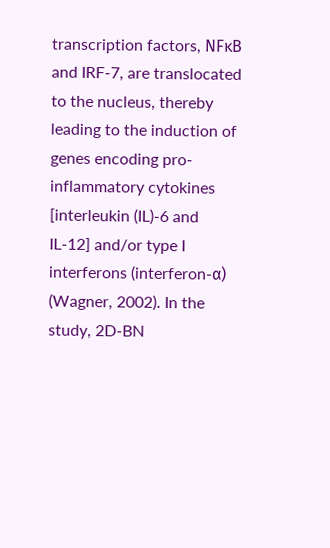transcription factors, NFκB and IRF-7, are translocated to the nucleus, thereby leading to the induction of genes encoding pro-inflammatory cytokines [interleukin (IL)-6 and IL-12] and/or type I interferons (interferon-α) (Wagner, 2002). In the study, 2D-BN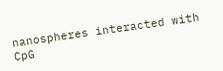nanospheres interacted with CpG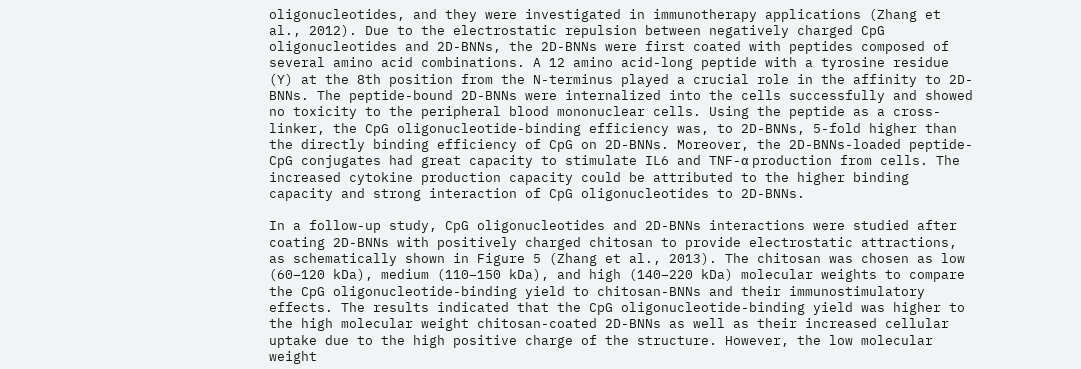oligonucleotides, and they were investigated in immunotherapy applications (Zhang et al., 2012). Due to the electrostatic repulsion between negatively charged CpG oligonucleotides and 2D-BNNs, the 2D-BNNs were first coated with peptides composed of several amino acid combinations. A 12 amino acid-long peptide with a tyrosine residue (Y) at the 8th position from the N-terminus played a crucial role in the affinity to 2D-BNNs. The peptide-bound 2D-BNNs were internalized into the cells successfully and showed no toxicity to the peripheral blood mononuclear cells. Using the peptide as a cross-linker, the CpG oligonucleotide-binding efficiency was, to 2D-BNNs, 5-fold higher than the directly binding efficiency of CpG on 2D-BNNs. Moreover, the 2D-BNNs-loaded peptide-CpG conjugates had great capacity to stimulate IL6 and TNF-α production from cells. The increased cytokine production capacity could be attributed to the higher binding capacity and strong interaction of CpG oligonucleotides to 2D-BNNs.

In a follow-up study, CpG oligonucleotides and 2D-BNNs interactions were studied after coating 2D-BNNs with positively charged chitosan to provide electrostatic attractions, as schematically shown in Figure 5 (Zhang et al., 2013). The chitosan was chosen as low (60–120 kDa), medium (110–150 kDa), and high (140–220 kDa) molecular weights to compare the CpG oligonucleotide-binding yield to chitosan-BNNs and their immunostimulatory effects. The results indicated that the CpG oligonucleotide-binding yield was higher to the high molecular weight chitosan-coated 2D-BNNs as well as their increased cellular uptake due to the high positive charge of the structure. However, the low molecular weight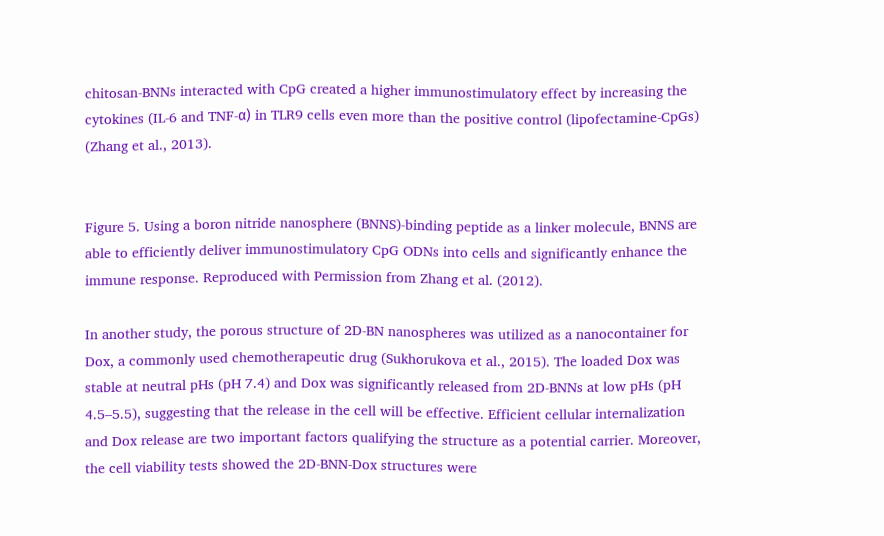chitosan-BNNs interacted with CpG created a higher immunostimulatory effect by increasing the cytokines (IL-6 and TNF-α) in TLR9 cells even more than the positive control (lipofectamine-CpGs) (Zhang et al., 2013).


Figure 5. Using a boron nitride nanosphere (BNNS)-binding peptide as a linker molecule, BNNS are able to efficiently deliver immunostimulatory CpG ODNs into cells and significantly enhance the immune response. Reproduced with Permission from Zhang et al. (2012).

In another study, the porous structure of 2D-BN nanospheres was utilized as a nanocontainer for Dox, a commonly used chemotherapeutic drug (Sukhorukova et al., 2015). The loaded Dox was stable at neutral pHs (pH 7.4) and Dox was significantly released from 2D-BNNs at low pHs (pH 4.5–5.5), suggesting that the release in the cell will be effective. Efficient cellular internalization and Dox release are two important factors qualifying the structure as a potential carrier. Moreover, the cell viability tests showed the 2D-BNN-Dox structures were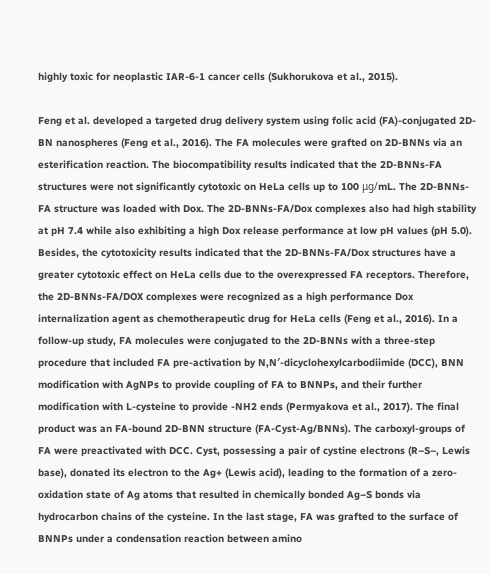highly toxic for neoplastic IAR-6-1 cancer cells (Sukhorukova et al., 2015).

Feng et al. developed a targeted drug delivery system using folic acid (FA)-conjugated 2D-BN nanospheres (Feng et al., 2016). The FA molecules were grafted on 2D-BNNs via an esterification reaction. The biocompatibility results indicated that the 2D-BNNs-FA structures were not significantly cytotoxic on HeLa cells up to 100 μg/mL. The 2D-BNNs-FA structure was loaded with Dox. The 2D-BNNs-FA/Dox complexes also had high stability at pH 7.4 while also exhibiting a high Dox release performance at low pH values (pH 5.0). Besides, the cytotoxicity results indicated that the 2D-BNNs-FA/Dox structures have a greater cytotoxic effect on HeLa cells due to the overexpressed FA receptors. Therefore, the 2D-BNNs-FA/DOX complexes were recognized as a high performance Dox internalization agent as chemotherapeutic drug for HeLa cells (Feng et al., 2016). In a follow-up study, FA molecules were conjugated to the 2D-BNNs with a three-step procedure that included FA pre-activation by N,N′-dicyclohexylcarbodiimide (DCC), BNN modification with AgNPs to provide coupling of FA to BNNPs, and their further modification with L-cysteine to provide -NH2 ends (Permyakova et al., 2017). The final product was an FA-bound 2D-BNN structure (FA-Cyst-Ag/BNNs). The carboxyl-groups of FA were preactivated with DCC. Cyst, possessing a pair of cystine electrons (R–S–, Lewis base), donated its electron to the Ag+ (Lewis acid), leading to the formation of a zero-oxidation state of Ag atoms that resulted in chemically bonded Ag–S bonds via hydrocarbon chains of the cysteine. In the last stage, FA was grafted to the surface of BNNPs under a condensation reaction between amino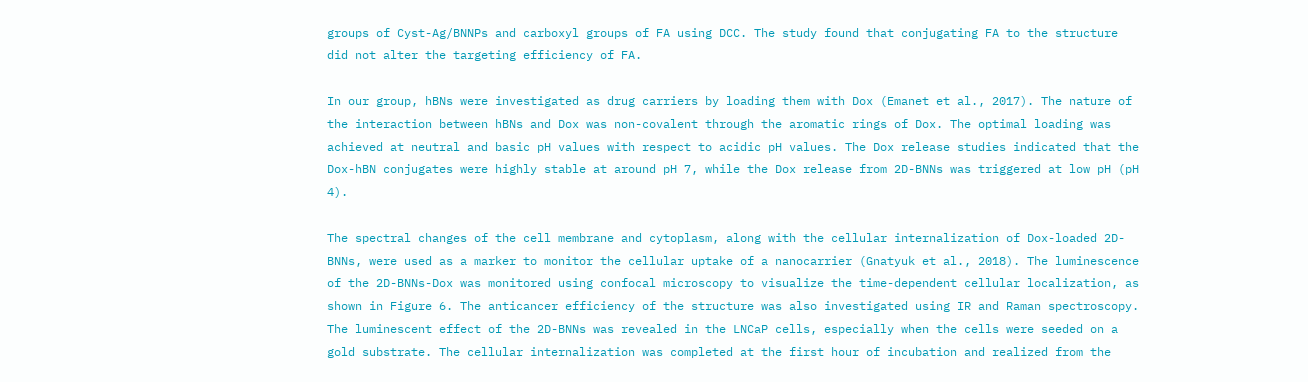groups of Cyst-Ag/BNNPs and carboxyl groups of FA using DCC. The study found that conjugating FA to the structure did not alter the targeting efficiency of FA.

In our group, hBNs were investigated as drug carriers by loading them with Dox (Emanet et al., 2017). The nature of the interaction between hBNs and Dox was non-covalent through the aromatic rings of Dox. The optimal loading was achieved at neutral and basic pH values with respect to acidic pH values. The Dox release studies indicated that the Dox-hBN conjugates were highly stable at around pH 7, while the Dox release from 2D-BNNs was triggered at low pH (pH 4).

The spectral changes of the cell membrane and cytoplasm, along with the cellular internalization of Dox-loaded 2D-BNNs, were used as a marker to monitor the cellular uptake of a nanocarrier (Gnatyuk et al., 2018). The luminescence of the 2D-BNNs-Dox was monitored using confocal microscopy to visualize the time-dependent cellular localization, as shown in Figure 6. The anticancer efficiency of the structure was also investigated using IR and Raman spectroscopy. The luminescent effect of the 2D-BNNs was revealed in the LNCaP cells, especially when the cells were seeded on a gold substrate. The cellular internalization was completed at the first hour of incubation and realized from the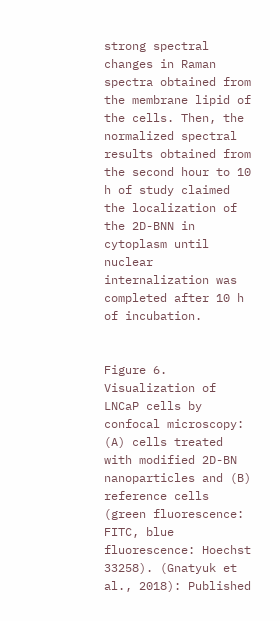strong spectral changes in Raman spectra obtained from the membrane lipid of the cells. Then, the normalized spectral results obtained from the second hour to 10 h of study claimed the localization of the 2D-BNN in cytoplasm until nuclear internalization was completed after 10 h of incubation.


Figure 6. Visualization of LNCaP cells by confocal microscopy: (A) cells treated with modified 2D-BN nanoparticles and (B) reference cells (green fluorescence: FITC, blue fluorescence: Hoechst 33258). (Gnatyuk et al., 2018): Published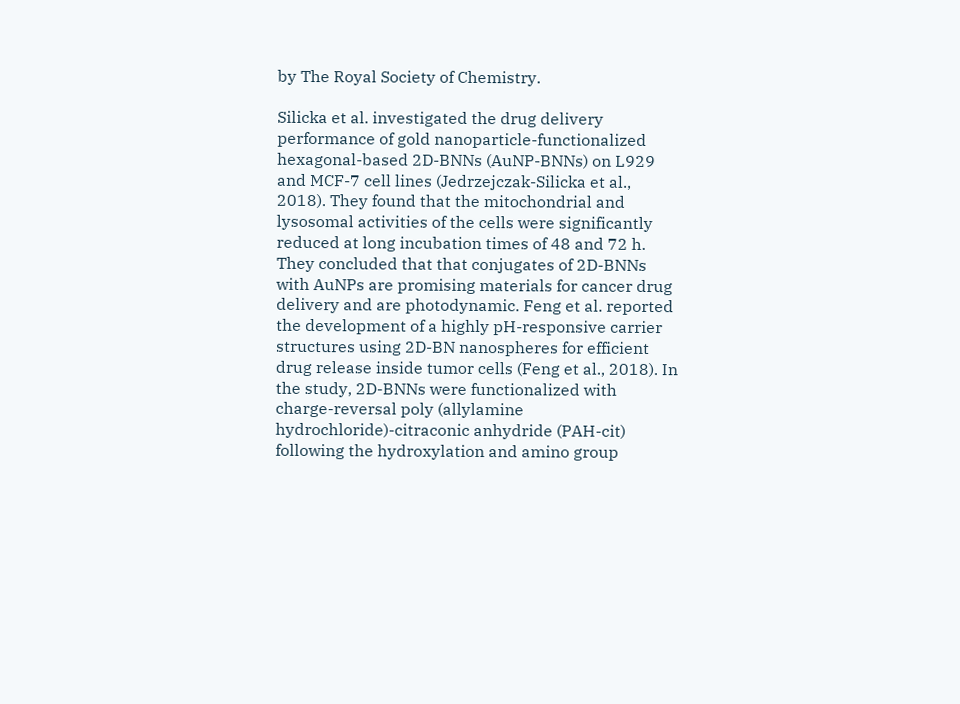by The Royal Society of Chemistry.

Silicka et al. investigated the drug delivery performance of gold nanoparticle-functionalized hexagonal-based 2D-BNNs (AuNP-BNNs) on L929 and MCF-7 cell lines (Jedrzejczak-Silicka et al., 2018). They found that the mitochondrial and lysosomal activities of the cells were significantly reduced at long incubation times of 48 and 72 h. They concluded that that conjugates of 2D-BNNs with AuNPs are promising materials for cancer drug delivery and are photodynamic. Feng et al. reported the development of a highly pH-responsive carrier structures using 2D-BN nanospheres for efficient drug release inside tumor cells (Feng et al., 2018). In the study, 2D-BNNs were functionalized with charge-reversal poly (allylamine hydrochloride)-citraconic anhydride (PAH-cit) following the hydroxylation and amino group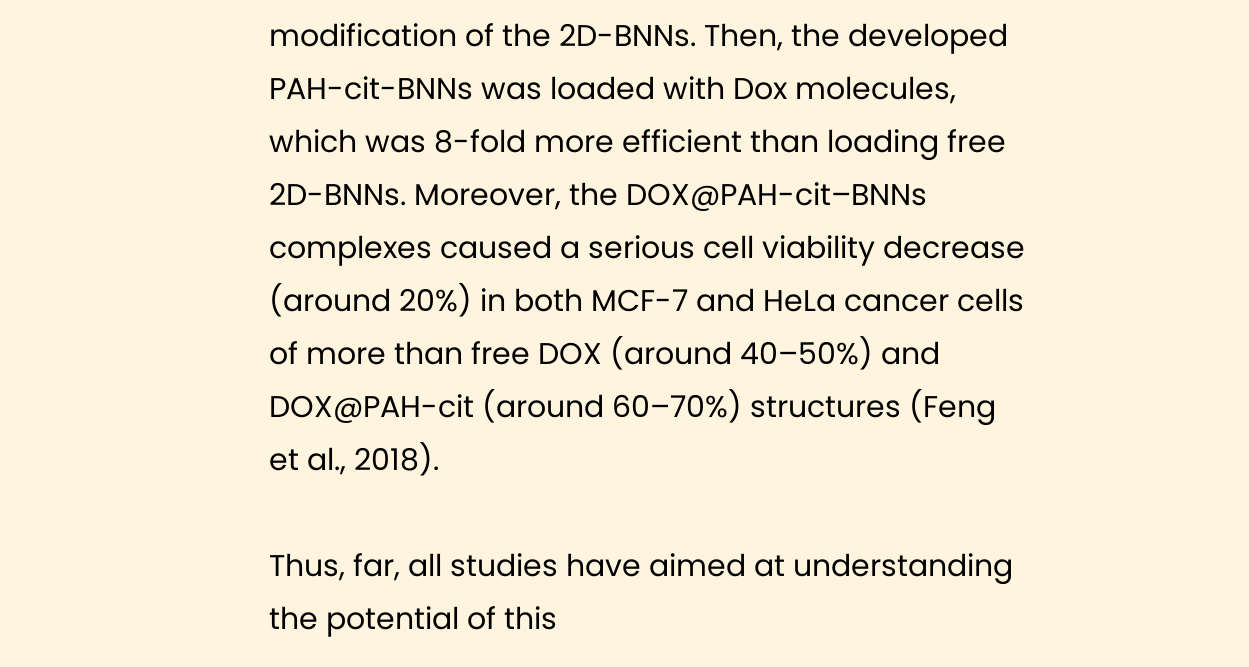modification of the 2D-BNNs. Then, the developed PAH-cit-BNNs was loaded with Dox molecules, which was 8-fold more efficient than loading free 2D-BNNs. Moreover, the DOX@PAH-cit–BNNs complexes caused a serious cell viability decrease (around 20%) in both MCF-7 and HeLa cancer cells of more than free DOX (around 40–50%) and DOX@PAH-cit (around 60–70%) structures (Feng et al., 2018).

Thus, far, all studies have aimed at understanding the potential of this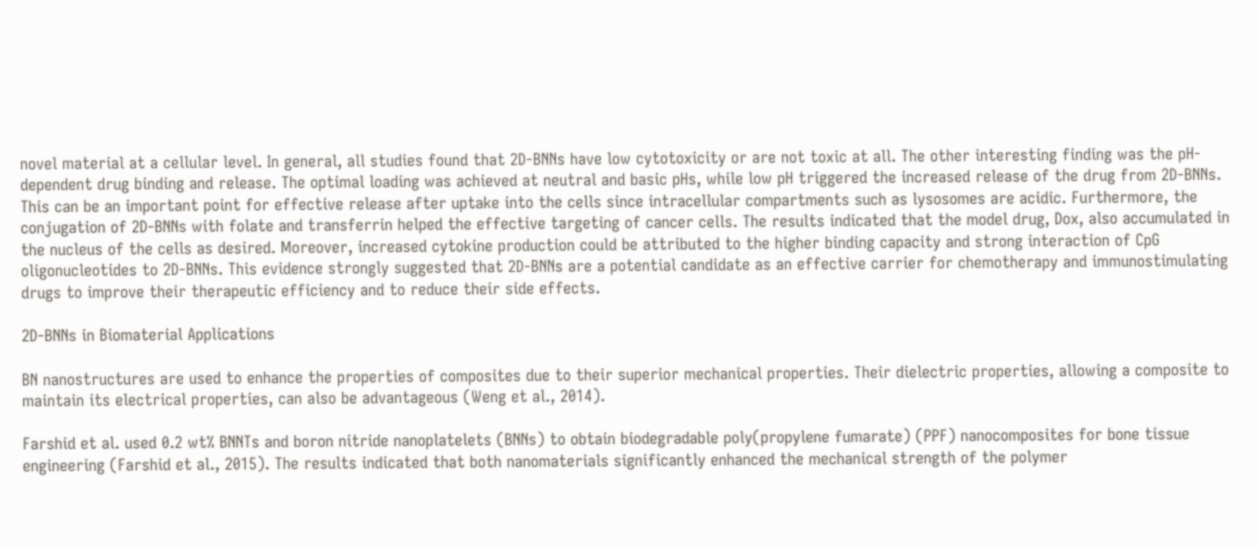novel material at a cellular level. In general, all studies found that 2D-BNNs have low cytotoxicity or are not toxic at all. The other interesting finding was the pH-dependent drug binding and release. The optimal loading was achieved at neutral and basic pHs, while low pH triggered the increased release of the drug from 2D-BNNs. This can be an important point for effective release after uptake into the cells since intracellular compartments such as lysosomes are acidic. Furthermore, the conjugation of 2D-BNNs with folate and transferrin helped the effective targeting of cancer cells. The results indicated that the model drug, Dox, also accumulated in the nucleus of the cells as desired. Moreover, increased cytokine production could be attributed to the higher binding capacity and strong interaction of CpG oligonucleotides to 2D-BNNs. This evidence strongly suggested that 2D-BNNs are a potential candidate as an effective carrier for chemotherapy and immunostimulating drugs to improve their therapeutic efficiency and to reduce their side effects.

2D-BNNs in Biomaterial Applications

BN nanostructures are used to enhance the properties of composites due to their superior mechanical properties. Their dielectric properties, allowing a composite to maintain its electrical properties, can also be advantageous (Weng et al., 2014).

Farshid et al. used 0.2 wt% BNNTs and boron nitride nanoplatelets (BNNs) to obtain biodegradable poly(propylene fumarate) (PPF) nanocomposites for bone tissue engineering (Farshid et al., 2015). The results indicated that both nanomaterials significantly enhanced the mechanical strength of the polymer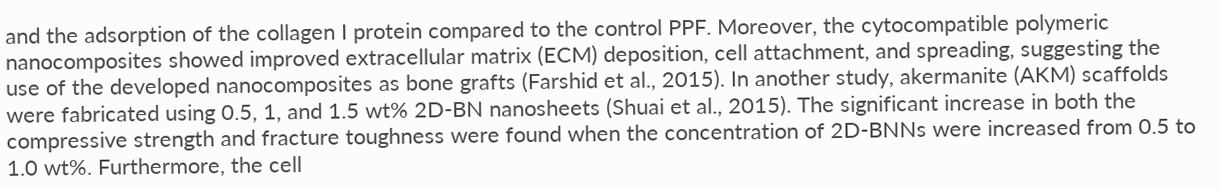and the adsorption of the collagen I protein compared to the control PPF. Moreover, the cytocompatible polymeric nanocomposites showed improved extracellular matrix (ECM) deposition, cell attachment, and spreading, suggesting the use of the developed nanocomposites as bone grafts (Farshid et al., 2015). In another study, akermanite (AKM) scaffolds were fabricated using 0.5, 1, and 1.5 wt% 2D-BN nanosheets (Shuai et al., 2015). The significant increase in both the compressive strength and fracture toughness were found when the concentration of 2D-BNNs were increased from 0.5 to 1.0 wt%. Furthermore, the cell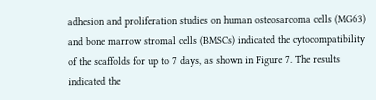adhesion and proliferation studies on human osteosarcoma cells (MG63) and bone marrow stromal cells (BMSCs) indicated the cytocompatibility of the scaffolds for up to 7 days, as shown in Figure 7. The results indicated the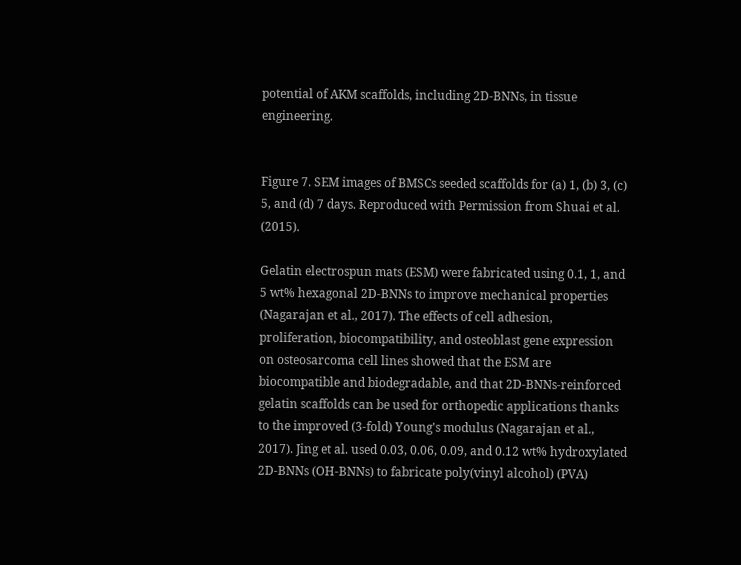potential of AKM scaffolds, including 2D-BNNs, in tissue engineering.


Figure 7. SEM images of BMSCs seeded scaffolds for (a) 1, (b) 3, (c) 5, and (d) 7 days. Reproduced with Permission from Shuai et al. (2015).

Gelatin electrospun mats (ESM) were fabricated using 0.1, 1, and 5 wt% hexagonal 2D-BNNs to improve mechanical properties (Nagarajan et al., 2017). The effects of cell adhesion, proliferation, biocompatibility, and osteoblast gene expression on osteosarcoma cell lines showed that the ESM are biocompatible and biodegradable, and that 2D-BNNs-reinforced gelatin scaffolds can be used for orthopedic applications thanks to the improved (3-fold) Young's modulus (Nagarajan et al., 2017). Jing et al. used 0.03, 0.06, 0.09, and 0.12 wt% hydroxylated 2D-BNNs (OH-BNNs) to fabricate poly(vinyl alcohol) (PVA)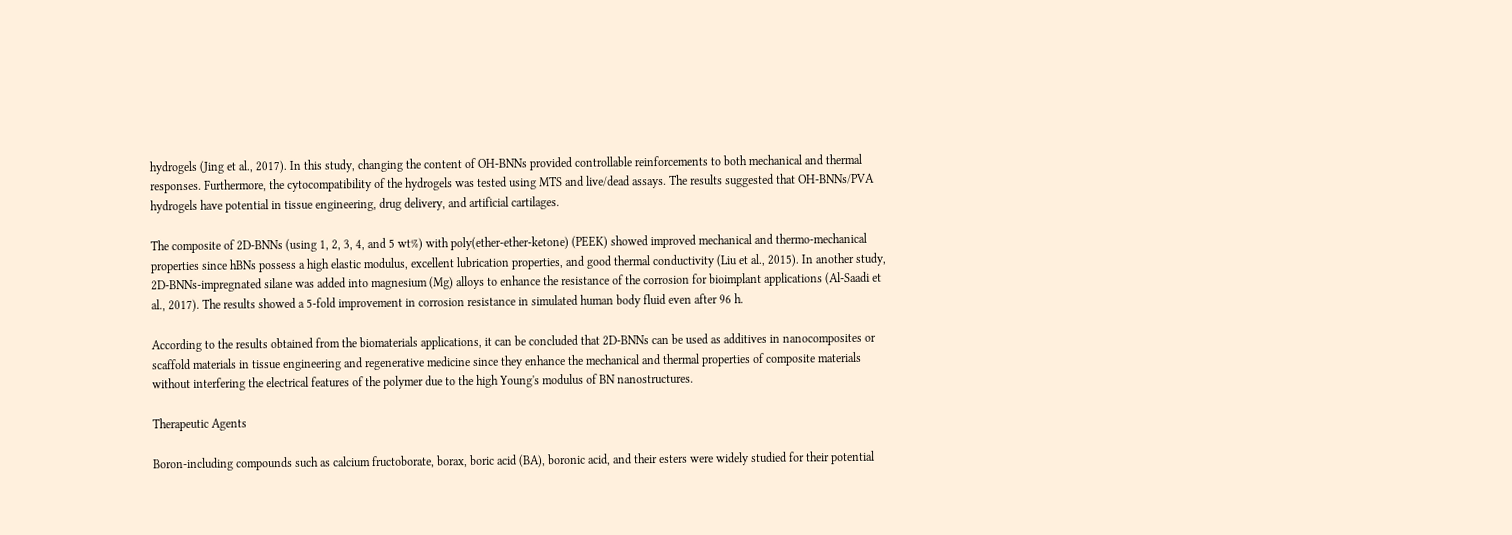hydrogels (Jing et al., 2017). In this study, changing the content of OH-BNNs provided controllable reinforcements to both mechanical and thermal responses. Furthermore, the cytocompatibility of the hydrogels was tested using MTS and live/dead assays. The results suggested that OH-BNNs/PVA hydrogels have potential in tissue engineering, drug delivery, and artificial cartilages.

The composite of 2D-BNNs (using 1, 2, 3, 4, and 5 wt%) with poly(ether-ether-ketone) (PEEK) showed improved mechanical and thermo-mechanical properties since hBNs possess a high elastic modulus, excellent lubrication properties, and good thermal conductivity (Liu et al., 2015). In another study, 2D-BNNs-impregnated silane was added into magnesium (Mg) alloys to enhance the resistance of the corrosion for bioimplant applications (Al-Saadi et al., 2017). The results showed a 5-fold improvement in corrosion resistance in simulated human body fluid even after 96 h.

According to the results obtained from the biomaterials applications, it can be concluded that 2D-BNNs can be used as additives in nanocomposites or scaffold materials in tissue engineering and regenerative medicine since they enhance the mechanical and thermal properties of composite materials without interfering the electrical features of the polymer due to the high Young's modulus of BN nanostructures.

Therapeutic Agents

Boron-including compounds such as calcium fructoborate, borax, boric acid (BA), boronic acid, and their esters were widely studied for their potential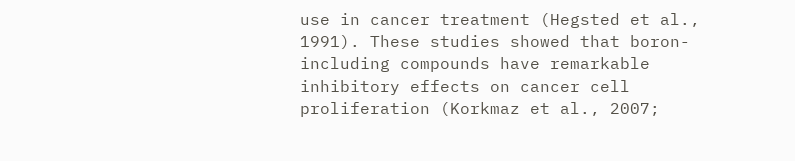use in cancer treatment (Hegsted et al., 1991). These studies showed that boron-including compounds have remarkable inhibitory effects on cancer cell proliferation (Korkmaz et al., 2007;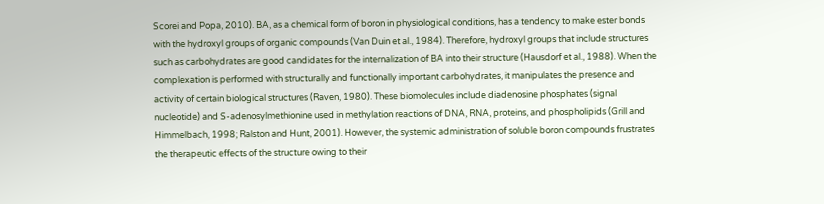Scorei and Popa, 2010). BA, as a chemical form of boron in physiological conditions, has a tendency to make ester bonds with the hydroxyl groups of organic compounds (Van Duin et al., 1984). Therefore, hydroxyl groups that include structures such as carbohydrates are good candidates for the internalization of BA into their structure (Hausdorf et al., 1988). When the complexation is performed with structurally and functionally important carbohydrates, it manipulates the presence and activity of certain biological structures (Raven, 1980). These biomolecules include diadenosine phosphates (signal nucleotide) and S-adenosylmethionine used in methylation reactions of DNA, RNA, proteins, and phospholipids (Grill and Himmelbach, 1998; Ralston and Hunt, 2001). However, the systemic administration of soluble boron compounds frustrates the therapeutic effects of the structure owing to their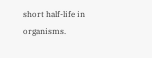short half-life in organisms.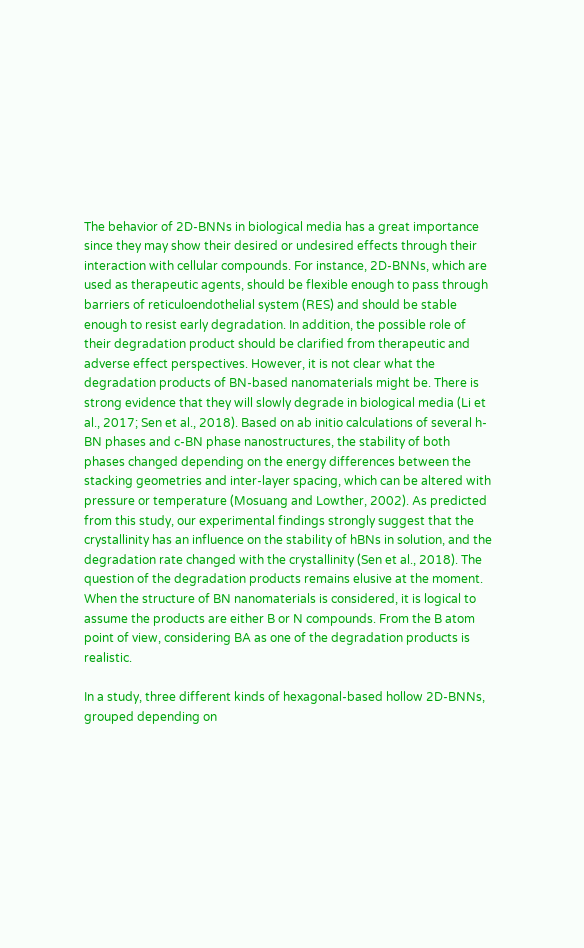The behavior of 2D-BNNs in biological media has a great importance since they may show their desired or undesired effects through their interaction with cellular compounds. For instance, 2D-BNNs, which are used as therapeutic agents, should be flexible enough to pass through barriers of reticuloendothelial system (RES) and should be stable enough to resist early degradation. In addition, the possible role of their degradation product should be clarified from therapeutic and adverse effect perspectives. However, it is not clear what the degradation products of BN-based nanomaterials might be. There is strong evidence that they will slowly degrade in biological media (Li et al., 2017; Sen et al., 2018). Based on ab initio calculations of several h-BN phases and c-BN phase nanostructures, the stability of both phases changed depending on the energy differences between the stacking geometries and inter-layer spacing, which can be altered with pressure or temperature (Mosuang and Lowther, 2002). As predicted from this study, our experimental findings strongly suggest that the crystallinity has an influence on the stability of hBNs in solution, and the degradation rate changed with the crystallinity (Sen et al., 2018). The question of the degradation products remains elusive at the moment. When the structure of BN nanomaterials is considered, it is logical to assume the products are either B or N compounds. From the B atom point of view, considering BA as one of the degradation products is realistic.

In a study, three different kinds of hexagonal-based hollow 2D-BNNs, grouped depending on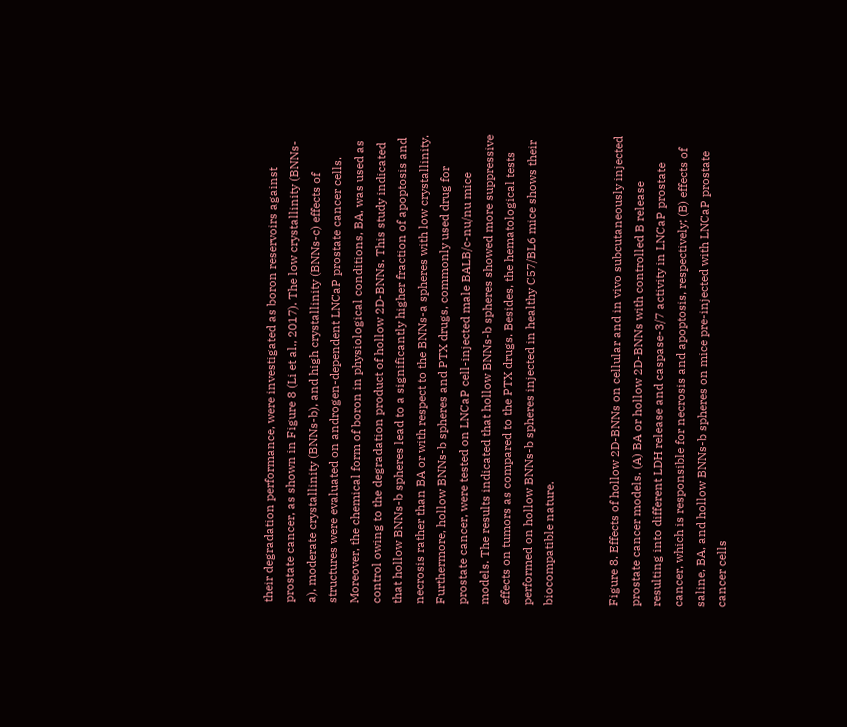their degradation performance, were investigated as boron reservoirs against prostate cancer, as shown in Figure 8 (Li et al., 2017). The low crystallinity (BNNs-a), moderate crystallinity (BNNs-b), and high crystallinity (BNNs-c) effects of structures were evaluated on androgen-dependent LNCaP prostate cancer cells. Moreover, the chemical form of boron in physiological conditions, BA, was used as control owing to the degradation product of hollow 2D-BNNs. This study indicated that hollow BNNs-b spheres lead to a significantly higher fraction of apoptosis and necrosis rather than BA or with respect to the BNNs-a spheres with low crystallinity. Furthermore, hollow BNNs-b spheres and PTX drugs, commonly used drug for prostate cancer, were tested on LNCaP cell-injected male BALB/c-nu/nu mice models. The results indicated that hollow BNNs-b spheres showed more suppressive effects on tumors as compared to the PTX drugs. Besides, the hematological tests performed on hollow BNNs-b spheres injected in healthy C57/BL6 mice shows their biocompatible nature.


Figure 8. Effects of hollow 2D-BNNs on cellular and in vivo subcutaneously injected prostate cancer models. (A) BA or hollow 2D-BNNs with controlled B release resulting into different LDH release and caspase-3/7 activity in LNCaP prostate cancer, which is responsible for necrosis and apoptosis, respectively; (B) effects of saline, BA, and hollow BNNs-b spheres on mice pre-injected with LNCaP prostate cancer cells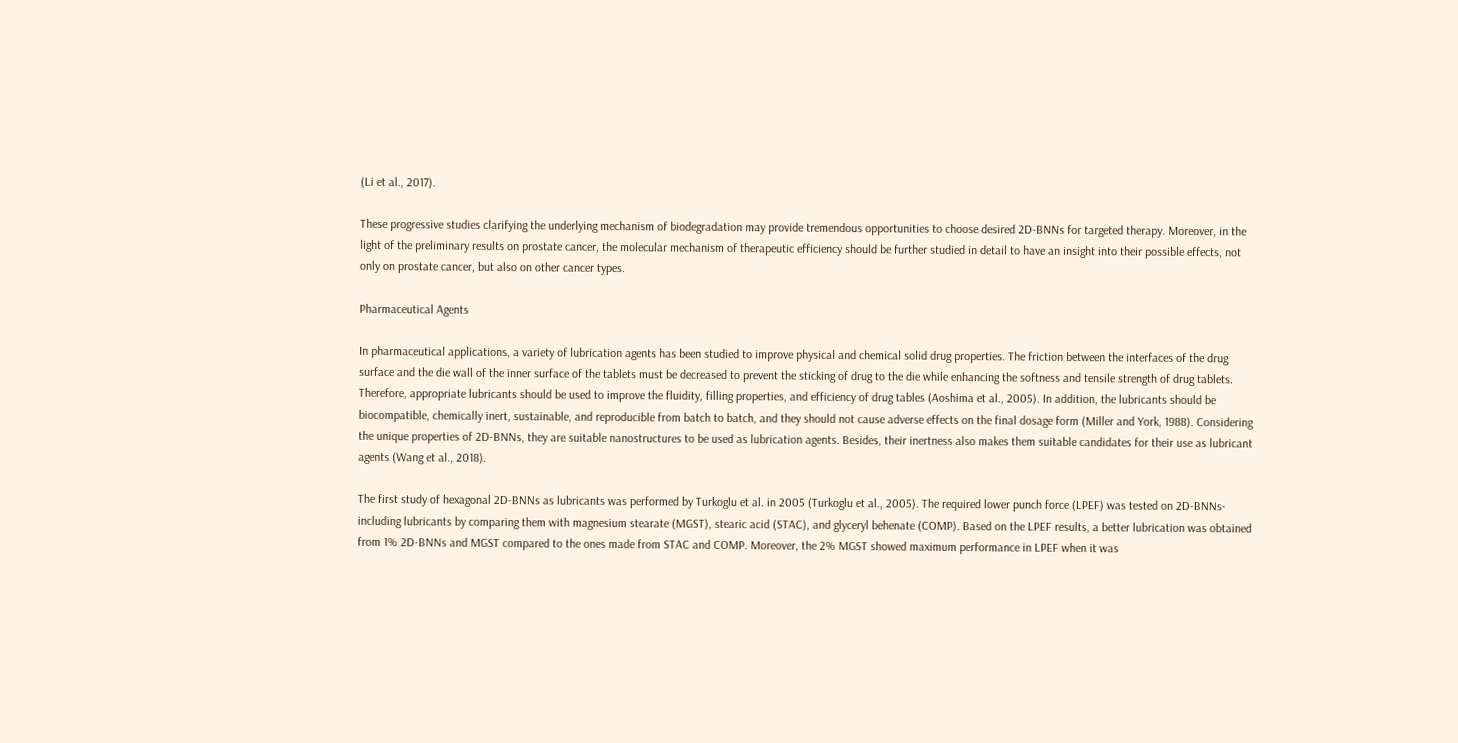(Li et al., 2017).

These progressive studies clarifying the underlying mechanism of biodegradation may provide tremendous opportunities to choose desired 2D-BNNs for targeted therapy. Moreover, in the light of the preliminary results on prostate cancer, the molecular mechanism of therapeutic efficiency should be further studied in detail to have an insight into their possible effects, not only on prostate cancer, but also on other cancer types.

Pharmaceutical Agents

In pharmaceutical applications, a variety of lubrication agents has been studied to improve physical and chemical solid drug properties. The friction between the interfaces of the drug surface and the die wall of the inner surface of the tablets must be decreased to prevent the sticking of drug to the die while enhancing the softness and tensile strength of drug tablets. Therefore, appropriate lubricants should be used to improve the fluidity, filling properties, and efficiency of drug tables (Aoshima et al., 2005). In addition, the lubricants should be biocompatible, chemically inert, sustainable, and reproducible from batch to batch, and they should not cause adverse effects on the final dosage form (Miller and York, 1988). Considering the unique properties of 2D-BNNs, they are suitable nanostructures to be used as lubrication agents. Besides, their inertness also makes them suitable candidates for their use as lubricant agents (Wang et al., 2018).

The first study of hexagonal 2D-BNNs as lubricants was performed by Turkoglu et al. in 2005 (Turkoglu et al., 2005). The required lower punch force (LPEF) was tested on 2D-BNNs-including lubricants by comparing them with magnesium stearate (MGST), stearic acid (STAC), and glyceryl behenate (COMP). Based on the LPEF results, a better lubrication was obtained from 1% 2D-BNNs and MGST compared to the ones made from STAC and COMP. Moreover, the 2% MGST showed maximum performance in LPEF when it was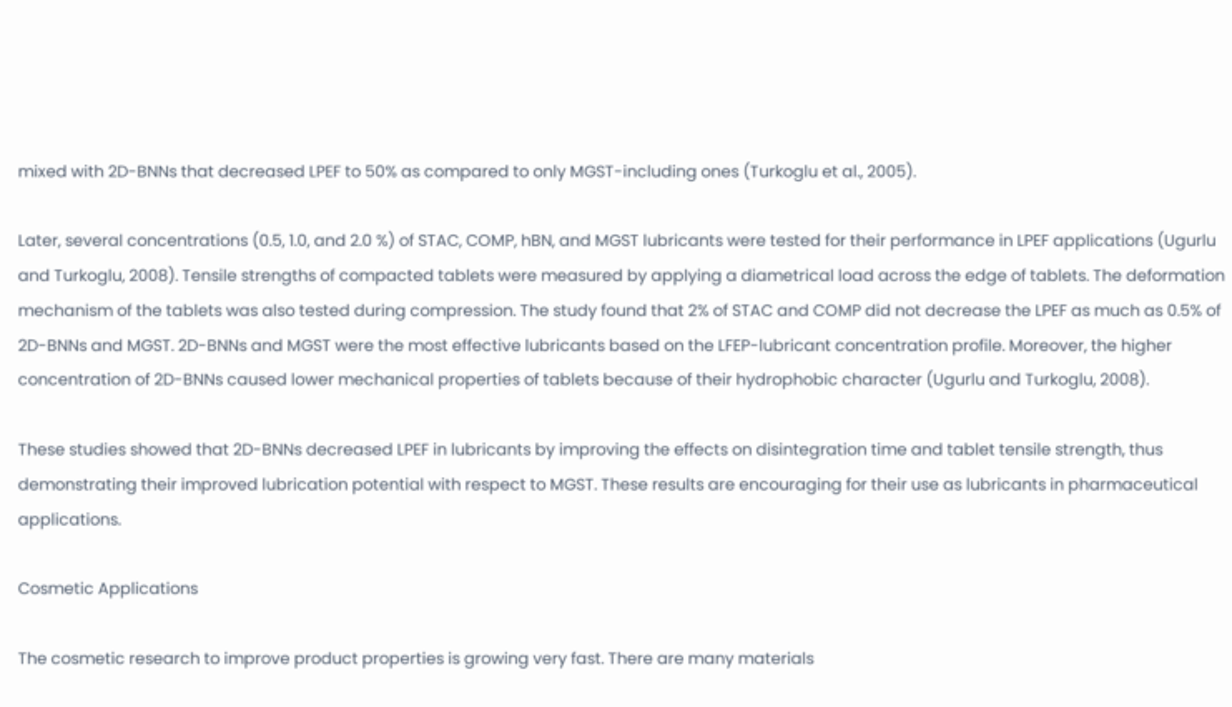mixed with 2D-BNNs that decreased LPEF to 50% as compared to only MGST-including ones (Turkoglu et al., 2005).

Later, several concentrations (0.5, 1.0, and 2.0 %) of STAC, COMP, hBN, and MGST lubricants were tested for their performance in LPEF applications (Ugurlu and Turkoglu, 2008). Tensile strengths of compacted tablets were measured by applying a diametrical load across the edge of tablets. The deformation mechanism of the tablets was also tested during compression. The study found that 2% of STAC and COMP did not decrease the LPEF as much as 0.5% of 2D-BNNs and MGST. 2D-BNNs and MGST were the most effective lubricants based on the LFEP-lubricant concentration profile. Moreover, the higher concentration of 2D-BNNs caused lower mechanical properties of tablets because of their hydrophobic character (Ugurlu and Turkoglu, 2008).

These studies showed that 2D-BNNs decreased LPEF in lubricants by improving the effects on disintegration time and tablet tensile strength, thus demonstrating their improved lubrication potential with respect to MGST. These results are encouraging for their use as lubricants in pharmaceutical applications.

Cosmetic Applications

The cosmetic research to improve product properties is growing very fast. There are many materials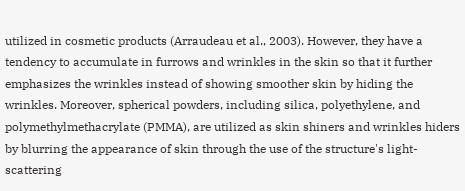utilized in cosmetic products (Arraudeau et al., 2003). However, they have a tendency to accumulate in furrows and wrinkles in the skin so that it further emphasizes the wrinkles instead of showing smoother skin by hiding the wrinkles. Moreover, spherical powders, including silica, polyethylene, and polymethylmethacrylate (PMMA), are utilized as skin shiners and wrinkles hiders by blurring the appearance of skin through the use of the structure's light-scattering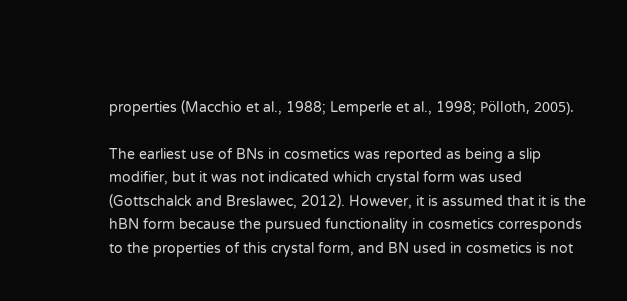properties (Macchio et al., 1988; Lemperle et al., 1998; Pölloth, 2005).

The earliest use of BNs in cosmetics was reported as being a slip modifier, but it was not indicated which crystal form was used (Gottschalck and Breslawec, 2012). However, it is assumed that it is the hBN form because the pursued functionality in cosmetics corresponds to the properties of this crystal form, and BN used in cosmetics is not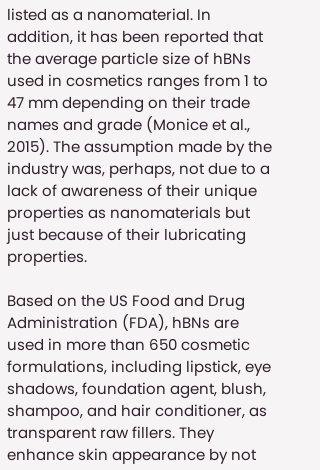listed as a nanomaterial. In addition, it has been reported that the average particle size of hBNs used in cosmetics ranges from 1 to 47 mm depending on their trade names and grade (Monice et al., 2015). The assumption made by the industry was, perhaps, not due to a lack of awareness of their unique properties as nanomaterials but just because of their lubricating properties.

Based on the US Food and Drug Administration (FDA), hBNs are used in more than 650 cosmetic formulations, including lipstick, eye shadows, foundation agent, blush, shampoo, and hair conditioner, as transparent raw fillers. They enhance skin appearance by not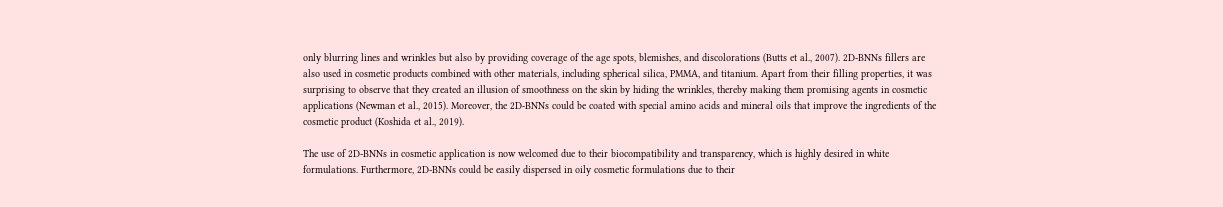only blurring lines and wrinkles but also by providing coverage of the age spots, blemishes, and discolorations (Butts et al., 2007). 2D-BNNs fillers are also used in cosmetic products combined with other materials, including spherical silica, PMMA, and titanium. Apart from their filling properties, it was surprising to observe that they created an illusion of smoothness on the skin by hiding the wrinkles, thereby making them promising agents in cosmetic applications (Newman et al., 2015). Moreover, the 2D-BNNs could be coated with special amino acids and mineral oils that improve the ingredients of the cosmetic product (Koshida et al., 2019).

The use of 2D-BNNs in cosmetic application is now welcomed due to their biocompatibility and transparency, which is highly desired in white formulations. Furthermore, 2D-BNNs could be easily dispersed in oily cosmetic formulations due to their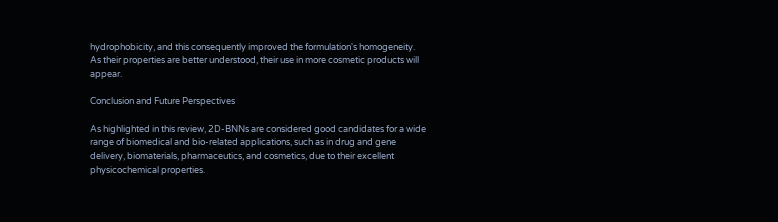hydrophobicity, and this consequently improved the formulation's homogeneity. As their properties are better understood, their use in more cosmetic products will appear.

Conclusion and Future Perspectives

As highlighted in this review, 2D-BNNs are considered good candidates for a wide range of biomedical and bio-related applications, such as in drug and gene delivery, biomaterials, pharmaceutics, and cosmetics, due to their excellent physicochemical properties.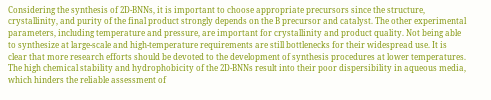Considering the synthesis of 2D-BNNs, it is important to choose appropriate precursors since the structure, crystallinity, and purity of the final product strongly depends on the B precursor and catalyst. The other experimental parameters, including temperature and pressure, are important for crystallinity and product quality. Not being able to synthesize at large-scale and high-temperature requirements are still bottlenecks for their widespread use. It is clear that more research efforts should be devoted to the development of synthesis procedures at lower temperatures. The high chemical stability and hydrophobicity of the 2D-BNNs result into their poor dispersibility in aqueous media, which hinders the reliable assessment of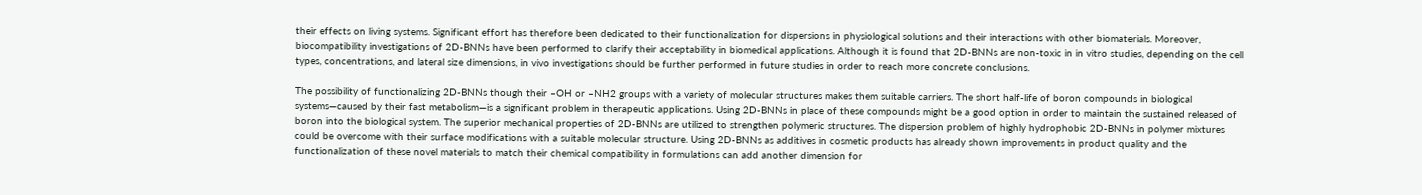their effects on living systems. Significant effort has therefore been dedicated to their functionalization for dispersions in physiological solutions and their interactions with other biomaterials. Moreover, biocompatibility investigations of 2D-BNNs have been performed to clarify their acceptability in biomedical applications. Although it is found that 2D-BNNs are non-toxic in in vitro studies, depending on the cell types, concentrations, and lateral size dimensions, in vivo investigations should be further performed in future studies in order to reach more concrete conclusions.

The possibility of functionalizing 2D-BNNs though their –OH or –NH2 groups with a variety of molecular structures makes them suitable carriers. The short half-life of boron compounds in biological systems—caused by their fast metabolism—is a significant problem in therapeutic applications. Using 2D-BNNs in place of these compounds might be a good option in order to maintain the sustained released of boron into the biological system. The superior mechanical properties of 2D-BNNs are utilized to strengthen polymeric structures. The dispersion problem of highly hydrophobic 2D-BNNs in polymer mixtures could be overcome with their surface modifications with a suitable molecular structure. Using 2D-BNNs as additives in cosmetic products has already shown improvements in product quality and the functionalization of these novel materials to match their chemical compatibility in formulations can add another dimension for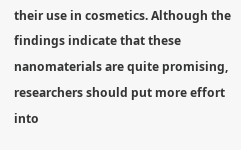their use in cosmetics. Although the findings indicate that these nanomaterials are quite promising, researchers should put more effort into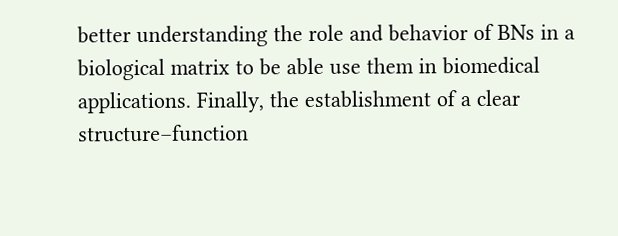better understanding the role and behavior of BNs in a biological matrix to be able use them in biomedical applications. Finally, the establishment of a clear structure–function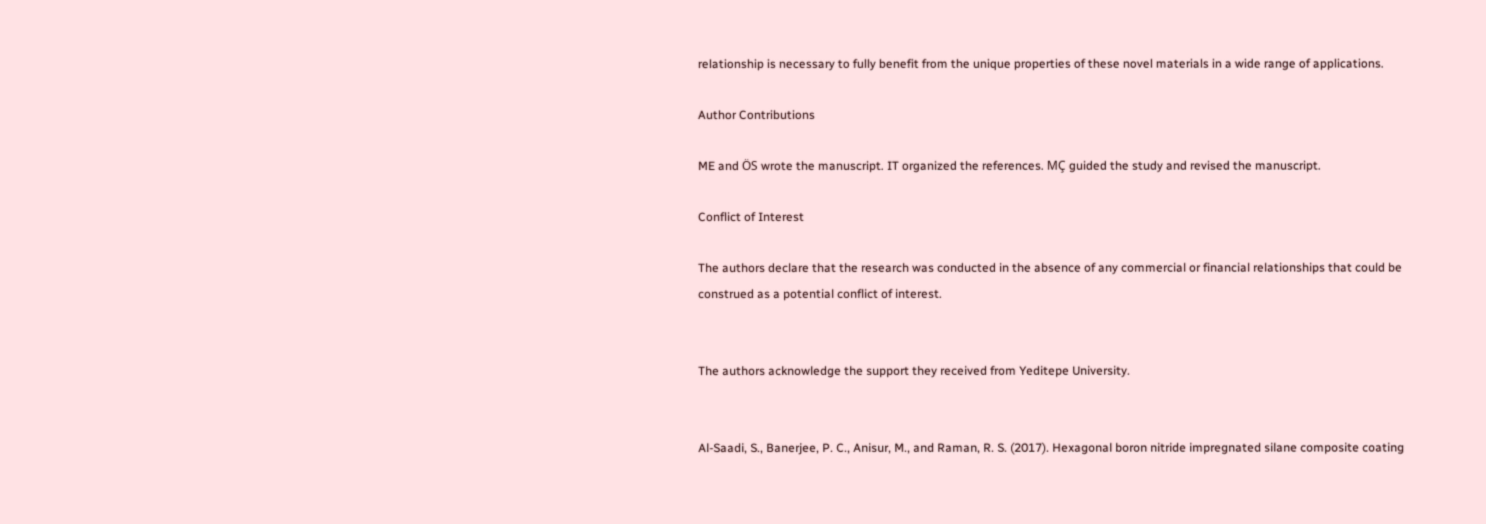relationship is necessary to fully benefit from the unique properties of these novel materials in a wide range of applications.

Author Contributions

ME and ÖS wrote the manuscript. IT organized the references. MÇ guided the study and revised the manuscript.

Conflict of Interest

The authors declare that the research was conducted in the absence of any commercial or financial relationships that could be construed as a potential conflict of interest.


The authors acknowledge the support they received from Yeditepe University.


Al-Saadi, S., Banerjee, P. C., Anisur, M., and Raman, R. S. (2017). Hexagonal boron nitride impregnated silane composite coating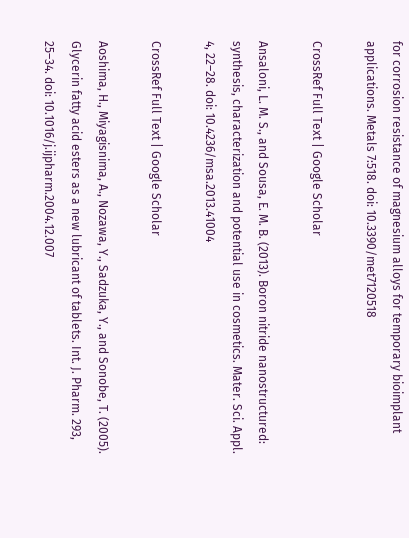for corrosion resistance of magnesium alloys for temporary bioimplant applications. Metals 7:518. doi: 10.3390/met7120518

CrossRef Full Text | Google Scholar

Ansaloni, L. M. S., and Sousa, E. M. B. (2013). Boron nitride nanostructured: synthesis, characterization and potential use in cosmetics. Mater. Sci. Appl. 4, 22–28. doi: 10.4236/msa.2013.41004

CrossRef Full Text | Google Scholar

Aoshima, H., Miyagisnima, A., Nozawa, Y., Sadzuka, Y., and Sonobe, T. (2005). Glycerin fatty acid esters as a new lubricant of tablets. Int. J. Pharm. 293, 25–34. doi: 10.1016/j.ijpharm.2004.12.007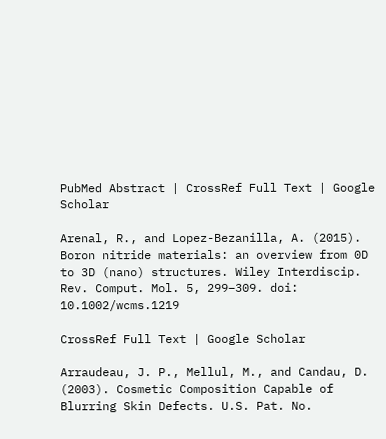PubMed Abstract | CrossRef Full Text | Google Scholar

Arenal, R., and Lopez-Bezanilla, A. (2015). Boron nitride materials: an overview from 0D to 3D (nano) structures. Wiley Interdiscip. Rev. Comput. Mol. 5, 299–309. doi: 10.1002/wcms.1219

CrossRef Full Text | Google Scholar

Arraudeau, J. P., Mellul, M., and Candau, D. (2003). Cosmetic Composition Capable of Blurring Skin Defects. U.S. Pat. No.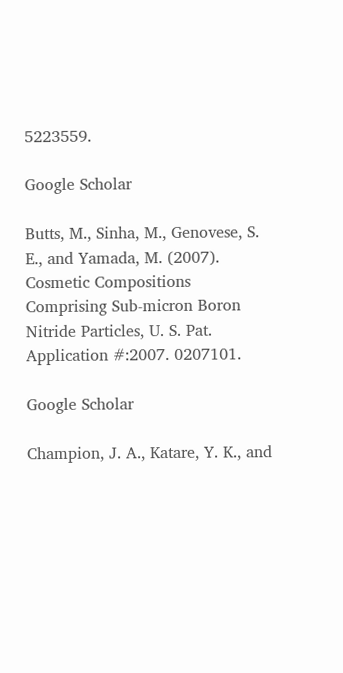5223559.

Google Scholar

Butts, M., Sinha, M., Genovese, S. E., and Yamada, M. (2007). Cosmetic Compositions Comprising Sub-micron Boron Nitride Particles, U. S. Pat. Application #:2007. 0207101.

Google Scholar

Champion, J. A., Katare, Y. K., and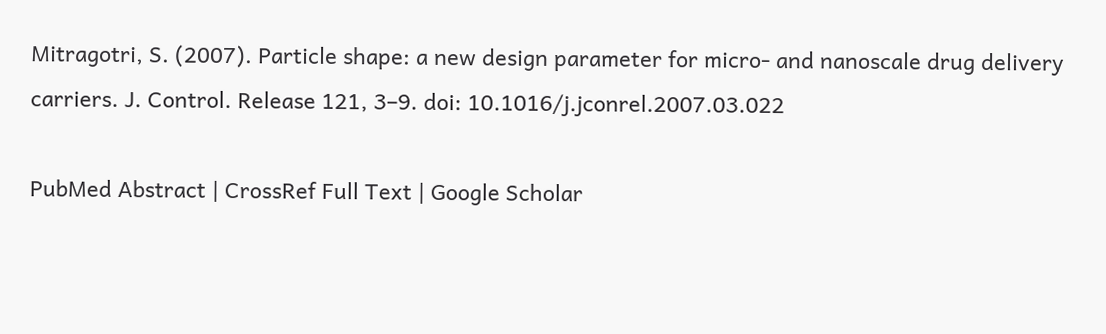Mitragotri, S. (2007). Particle shape: a new design parameter for micro- and nanoscale drug delivery carriers. J. Control. Release 121, 3–9. doi: 10.1016/j.jconrel.2007.03.022

PubMed Abstract | CrossRef Full Text | Google Scholar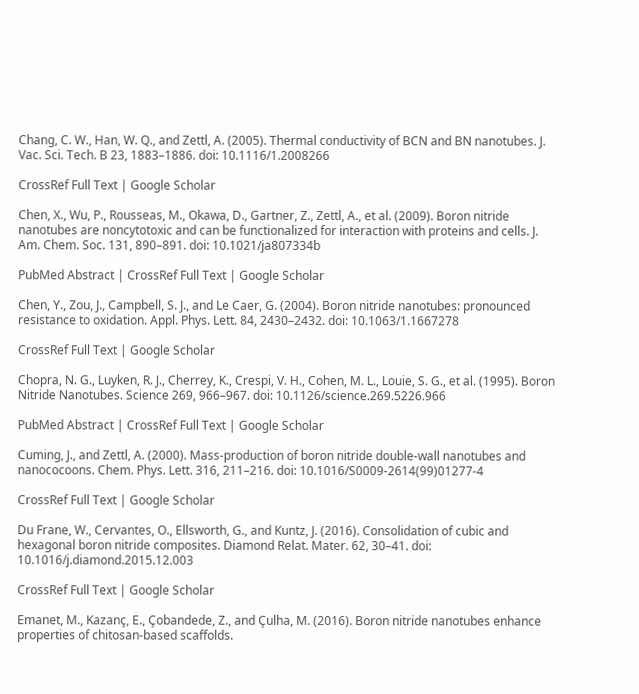Chang, C. W., Han, W. Q., and Zettl, A. (2005). Thermal conductivity of BCN and BN nanotubes. J. Vac. Sci. Tech. B 23, 1883–1886. doi: 10.1116/1.2008266

CrossRef Full Text | Google Scholar

Chen, X., Wu, P., Rousseas, M., Okawa, D., Gartner, Z., Zettl, A., et al. (2009). Boron nitride nanotubes are noncytotoxic and can be functionalized for interaction with proteins and cells. J. Am. Chem. Soc. 131, 890–891. doi: 10.1021/ja807334b

PubMed Abstract | CrossRef Full Text | Google Scholar

Chen, Y., Zou, J., Campbell, S. J., and Le Caer, G. (2004). Boron nitride nanotubes: pronounced resistance to oxidation. Appl. Phys. Lett. 84, 2430–2432. doi: 10.1063/1.1667278

CrossRef Full Text | Google Scholar

Chopra, N. G., Luyken, R. J., Cherrey, K., Crespi, V. H., Cohen, M. L., Louie, S. G., et al. (1995). Boron Nitride Nanotubes. Science 269, 966–967. doi: 10.1126/science.269.5226.966

PubMed Abstract | CrossRef Full Text | Google Scholar

Cuming, J., and Zettl, A. (2000). Mass-production of boron nitride double-wall nanotubes and nanococoons. Chem. Phys. Lett. 316, 211–216. doi: 10.1016/S0009-2614(99)01277-4

CrossRef Full Text | Google Scholar

Du Frane, W., Cervantes, O., Ellsworth, G., and Kuntz, J. (2016). Consolidation of cubic and hexagonal boron nitride composites. Diamond Relat. Mater. 62, 30–41. doi: 10.1016/j.diamond.2015.12.003

CrossRef Full Text | Google Scholar

Emanet, M., Kazanç, E., Çobandede, Z., and Çulha, M. (2016). Boron nitride nanotubes enhance properties of chitosan-based scaffolds.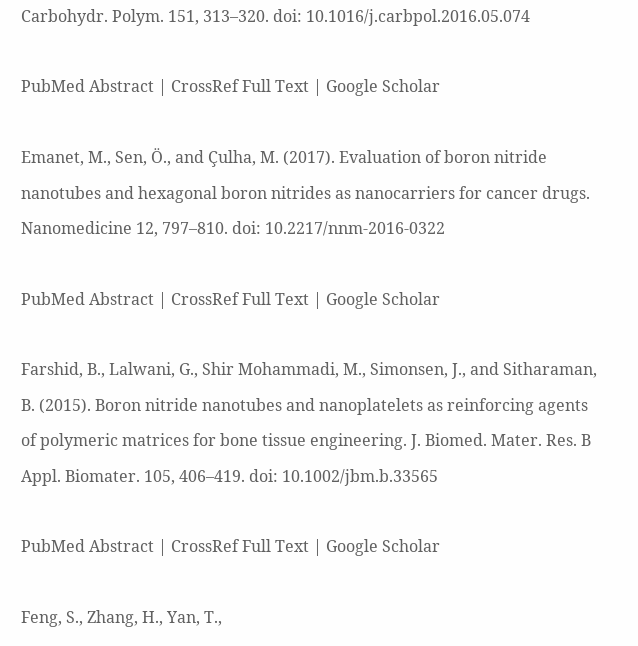Carbohydr. Polym. 151, 313–320. doi: 10.1016/j.carbpol.2016.05.074

PubMed Abstract | CrossRef Full Text | Google Scholar

Emanet, M., Sen, Ö., and Çulha, M. (2017). Evaluation of boron nitride nanotubes and hexagonal boron nitrides as nanocarriers for cancer drugs. Nanomedicine 12, 797–810. doi: 10.2217/nnm-2016-0322

PubMed Abstract | CrossRef Full Text | Google Scholar

Farshid, B., Lalwani, G., Shir Mohammadi, M., Simonsen, J., and Sitharaman, B. (2015). Boron nitride nanotubes and nanoplatelets as reinforcing agents of polymeric matrices for bone tissue engineering. J. Biomed. Mater. Res. B Appl. Biomater. 105, 406–419. doi: 10.1002/jbm.b.33565

PubMed Abstract | CrossRef Full Text | Google Scholar

Feng, S., Zhang, H., Yan, T.,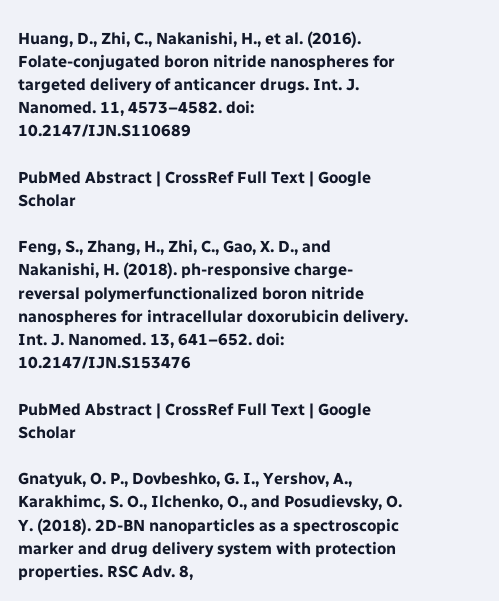Huang, D., Zhi, C., Nakanishi, H., et al. (2016). Folate-conjugated boron nitride nanospheres for targeted delivery of anticancer drugs. Int. J. Nanomed. 11, 4573–4582. doi: 10.2147/IJN.S110689

PubMed Abstract | CrossRef Full Text | Google Scholar

Feng, S., Zhang, H., Zhi, C., Gao, X. D., and Nakanishi, H. (2018). ph-responsive charge-reversal polymerfunctionalized boron nitride nanospheres for intracellular doxorubicin delivery. Int. J. Nanomed. 13, 641–652. doi: 10.2147/IJN.S153476

PubMed Abstract | CrossRef Full Text | Google Scholar

Gnatyuk, O. P., Dovbeshko, G. I., Yershov, A., Karakhimc, S. O., Ilchenko, O., and Posudievsky, O. Y. (2018). 2D-BN nanoparticles as a spectroscopic marker and drug delivery system with protection properties. RSC Adv. 8,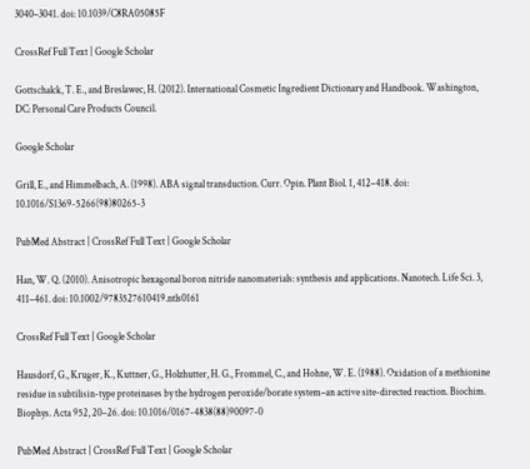3040–3041. doi: 10.1039/C8RA05085F

CrossRef Full Text | Google Scholar

Gottschalck, T. E., and Breslawec, H. (2012). International Cosmetic Ingredient Dictionary and Handbook. Washington, DC: Personal Care Products Council.

Google Scholar

Grill, E., and Himmelbach, A. (1998). ABA signal transduction. Curr. Opin. Plant Biol. 1, 412–418. doi: 10.1016/S1369-5266(98)80265-3

PubMed Abstract | CrossRef Full Text | Google Scholar

Han, W. Q. (2010). Anisotropic hexagonal boron nitride nanomaterials: synthesis and applications. Nanotech. Life Sci. 3, 411–461. doi: 10.1002/9783527610419.ntls0161

CrossRef Full Text | Google Scholar

Hausdorf, G., Kruger, K., Kuttner, G., Holzhutter, H. G., Frommel, C., and Hohne, W. E. (1988). Oxidation of a methionine residue in subtilisin-type proteinases by the hydrogen peroxide/borate system–an active site-directed reaction. Biochim. Biophys. Acta 952, 20–26. doi: 10.1016/0167-4838(88)90097-0

PubMed Abstract | CrossRef Full Text | Google Scholar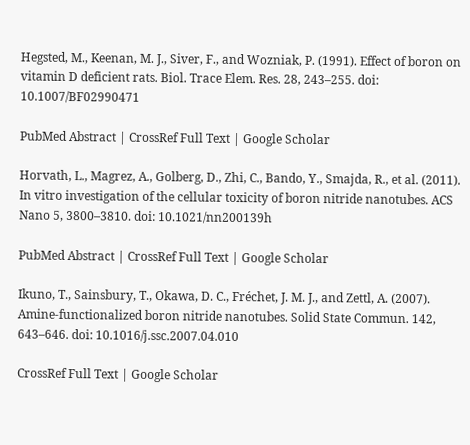Hegsted, M., Keenan, M. J., Siver, F., and Wozniak, P. (1991). Effect of boron on vitamin D deficient rats. Biol. Trace Elem. Res. 28, 243–255. doi: 10.1007/BF02990471

PubMed Abstract | CrossRef Full Text | Google Scholar

Horvath, L., Magrez, A., Golberg, D., Zhi, C., Bando, Y., Smajda, R., et al. (2011). In vitro investigation of the cellular toxicity of boron nitride nanotubes. ACS Nano 5, 3800–3810. doi: 10.1021/nn200139h

PubMed Abstract | CrossRef Full Text | Google Scholar

Ikuno, T., Sainsbury, T., Okawa, D. C., Fréchet, J. M. J., and Zettl, A. (2007). Amine-functionalized boron nitride nanotubes. Solid State Commun. 142, 643–646. doi: 10.1016/j.ssc.2007.04.010

CrossRef Full Text | Google Scholar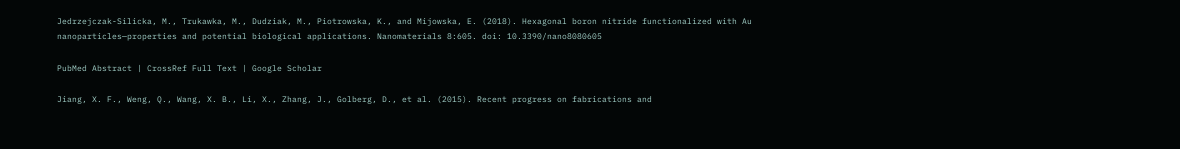Jedrzejczak-Silicka, M., Trukawka, M., Dudziak, M., Piotrowska, K., and Mijowska, E. (2018). Hexagonal boron nitride functionalized with Au nanoparticles—properties and potential biological applications. Nanomaterials 8:605. doi: 10.3390/nano8080605

PubMed Abstract | CrossRef Full Text | Google Scholar

Jiang, X. F., Weng, Q., Wang, X. B., Li, X., Zhang, J., Golberg, D., et al. (2015). Recent progress on fabrications and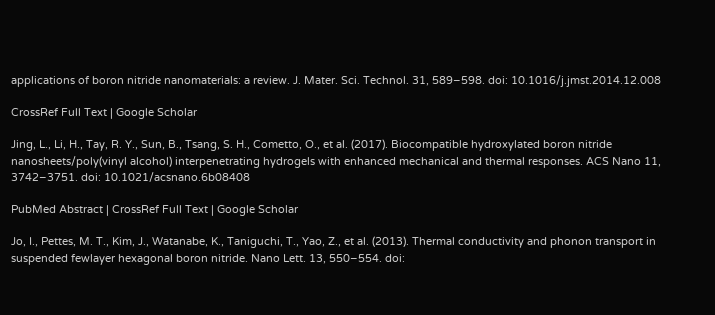applications of boron nitride nanomaterials: a review. J. Mater. Sci. Technol. 31, 589–598. doi: 10.1016/j.jmst.2014.12.008

CrossRef Full Text | Google Scholar

Jing, L., Li, H., Tay, R. Y., Sun, B., Tsang, S. H., Cometto, O., et al. (2017). Biocompatible hydroxylated boron nitride nanosheets/poly(vinyl alcohol) interpenetrating hydrogels with enhanced mechanical and thermal responses. ACS Nano 11, 3742–3751. doi: 10.1021/acsnano.6b08408

PubMed Abstract | CrossRef Full Text | Google Scholar

Jo, I., Pettes, M. T., Kim, J., Watanabe, K., Taniguchi, T., Yao, Z., et al. (2013). Thermal conductivity and phonon transport in suspended fewlayer hexagonal boron nitride. Nano Lett. 13, 550–554. doi: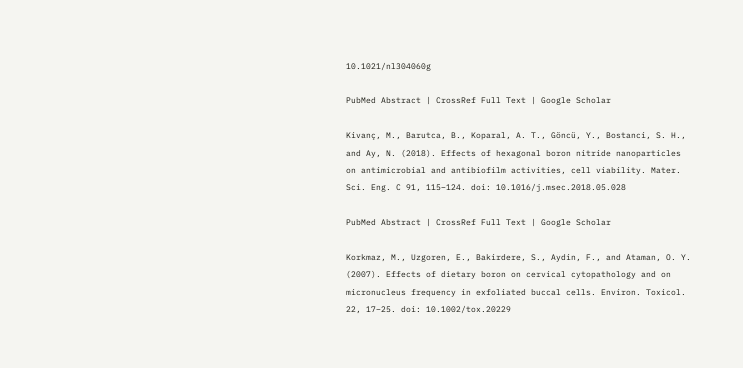10.1021/nl304060g

PubMed Abstract | CrossRef Full Text | Google Scholar

Kivanç, M., Barutca, B., Koparal, A. T., Göncü, Y., Bostanci, S. H., and Ay, N. (2018). Effects of hexagonal boron nitride nanoparticles on antimicrobial and antibiofilm activities, cell viability. Mater. Sci. Eng. C 91, 115–124. doi: 10.1016/j.msec.2018.05.028

PubMed Abstract | CrossRef Full Text | Google Scholar

Korkmaz, M., Uzgoren, E., Bakirdere, S., Aydin, F., and Ataman, O. Y. (2007). Effects of dietary boron on cervical cytopathology and on micronucleus frequency in exfoliated buccal cells. Environ. Toxicol. 22, 17–25. doi: 10.1002/tox.20229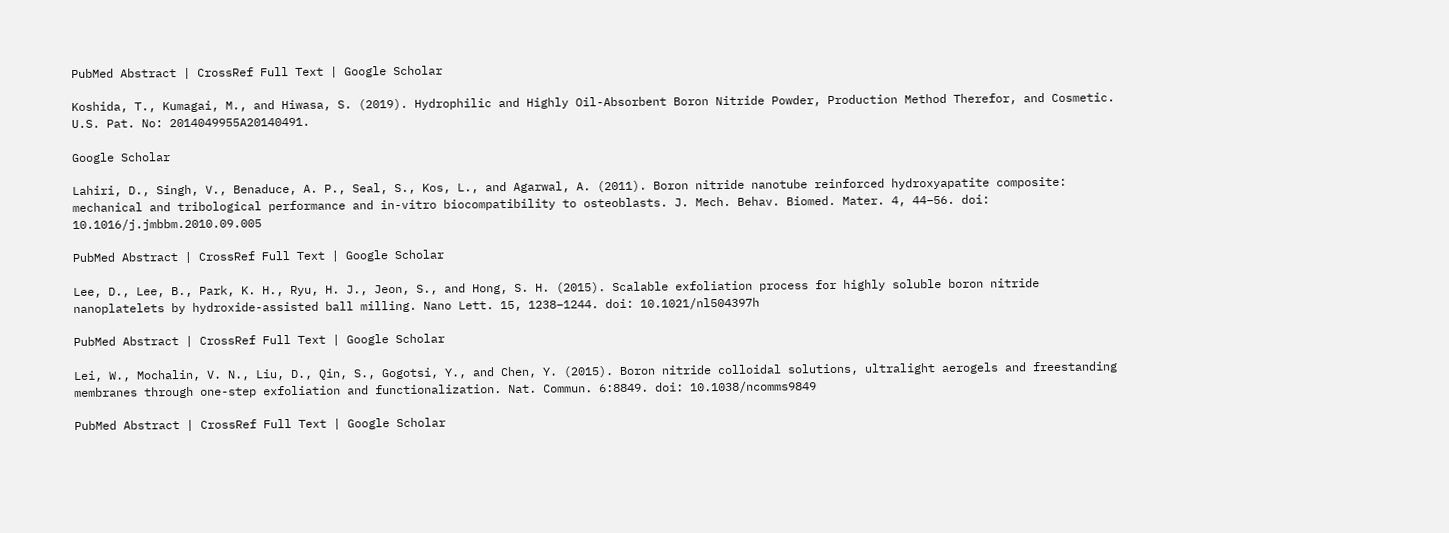PubMed Abstract | CrossRef Full Text | Google Scholar

Koshida, T., Kumagai, M., and Hiwasa, S. (2019). Hydrophilic and Highly Oil-Absorbent Boron Nitride Powder, Production Method Therefor, and Cosmetic. U.S. Pat. No: 2014049955A20140491.

Google Scholar

Lahiri, D., Singh, V., Benaduce, A. P., Seal, S., Kos, L., and Agarwal, A. (2011). Boron nitride nanotube reinforced hydroxyapatite composite: mechanical and tribological performance and in-vitro biocompatibility to osteoblasts. J. Mech. Behav. Biomed. Mater. 4, 44–56. doi: 10.1016/j.jmbbm.2010.09.005

PubMed Abstract | CrossRef Full Text | Google Scholar

Lee, D., Lee, B., Park, K. H., Ryu, H. J., Jeon, S., and Hong, S. H. (2015). Scalable exfoliation process for highly soluble boron nitride nanoplatelets by hydroxide-assisted ball milling. Nano Lett. 15, 1238–1244. doi: 10.1021/nl504397h

PubMed Abstract | CrossRef Full Text | Google Scholar

Lei, W., Mochalin, V. N., Liu, D., Qin, S., Gogotsi, Y., and Chen, Y. (2015). Boron nitride colloidal solutions, ultralight aerogels and freestanding membranes through one-step exfoliation and functionalization. Nat. Commun. 6:8849. doi: 10.1038/ncomms9849

PubMed Abstract | CrossRef Full Text | Google Scholar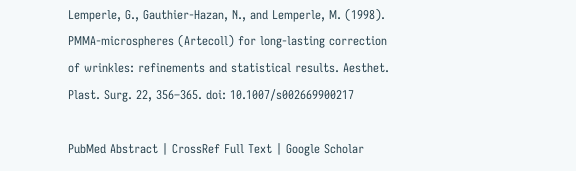Lemperle, G., Gauthier-Hazan, N., and Lemperle, M. (1998). PMMA-microspheres (Artecoll) for long-lasting correction of wrinkles: refinements and statistical results. Aesthet. Plast. Surg. 22, 356–365. doi: 10.1007/s002669900217

PubMed Abstract | CrossRef Full Text | Google Scholar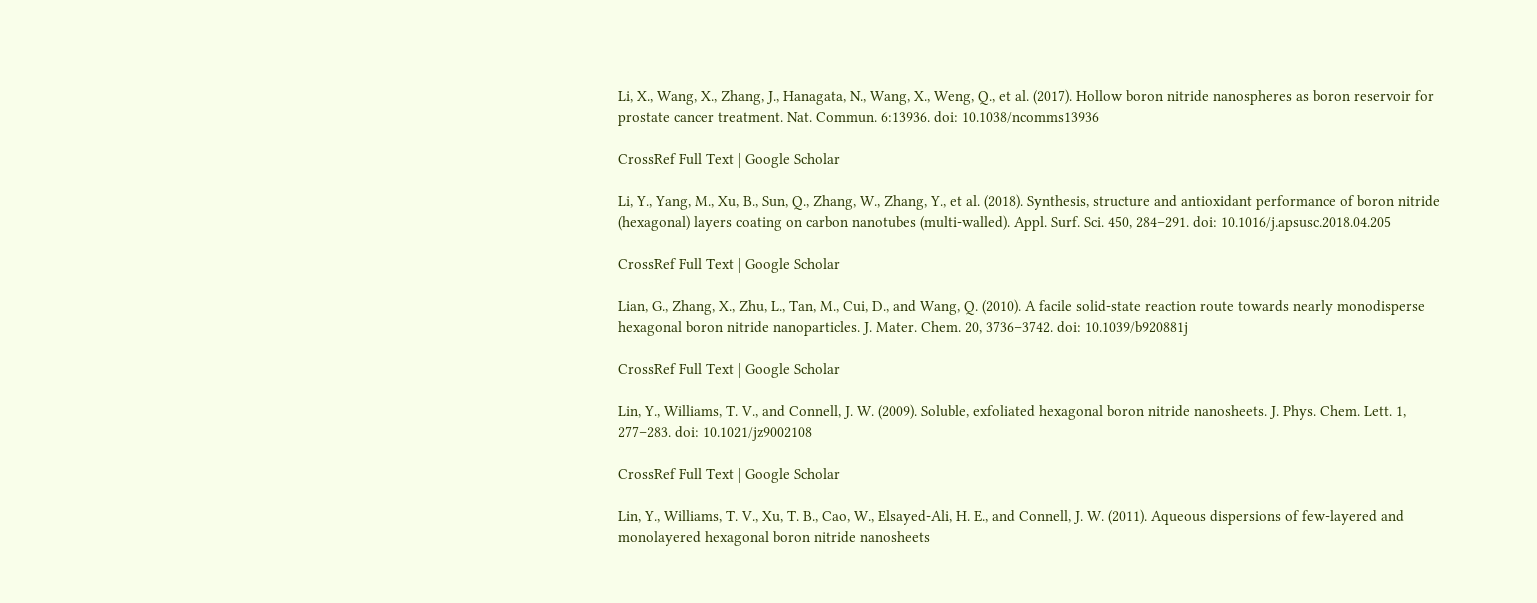Li, X., Wang, X., Zhang, J., Hanagata, N., Wang, X., Weng, Q., et al. (2017). Hollow boron nitride nanospheres as boron reservoir for prostate cancer treatment. Nat. Commun. 6:13936. doi: 10.1038/ncomms13936

CrossRef Full Text | Google Scholar

Li, Y., Yang, M., Xu, B., Sun, Q., Zhang, W., Zhang, Y., et al. (2018). Synthesis, structure and antioxidant performance of boron nitride (hexagonal) layers coating on carbon nanotubes (multi-walled). Appl. Surf. Sci. 450, 284–291. doi: 10.1016/j.apsusc.2018.04.205

CrossRef Full Text | Google Scholar

Lian, G., Zhang, X., Zhu, L., Tan, M., Cui, D., and Wang, Q. (2010). A facile solid-state reaction route towards nearly monodisperse hexagonal boron nitride nanoparticles. J. Mater. Chem. 20, 3736–3742. doi: 10.1039/b920881j

CrossRef Full Text | Google Scholar

Lin, Y., Williams, T. V., and Connell, J. W. (2009). Soluble, exfoliated hexagonal boron nitride nanosheets. J. Phys. Chem. Lett. 1, 277–283. doi: 10.1021/jz9002108

CrossRef Full Text | Google Scholar

Lin, Y., Williams, T. V., Xu, T. B., Cao, W., Elsayed-Ali, H. E., and Connell, J. W. (2011). Aqueous dispersions of few-layered and monolayered hexagonal boron nitride nanosheets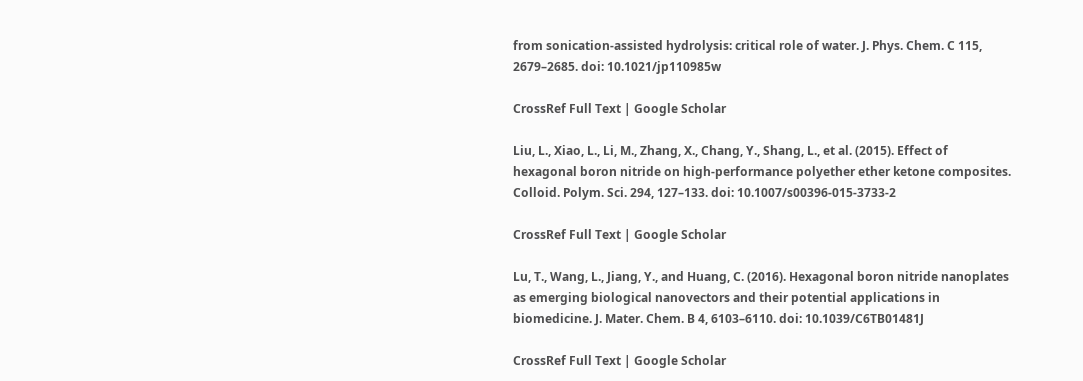from sonication-assisted hydrolysis: critical role of water. J. Phys. Chem. C 115, 2679–2685. doi: 10.1021/jp110985w

CrossRef Full Text | Google Scholar

Liu, L., Xiao, L., Li, M., Zhang, X., Chang, Y., Shang, L., et al. (2015). Effect of hexagonal boron nitride on high-performance polyether ether ketone composites. Colloid. Polym. Sci. 294, 127–133. doi: 10.1007/s00396-015-3733-2

CrossRef Full Text | Google Scholar

Lu, T., Wang, L., Jiang, Y., and Huang, C. (2016). Hexagonal boron nitride nanoplates as emerging biological nanovectors and their potential applications in biomedicine. J. Mater. Chem. B 4, 6103–6110. doi: 10.1039/C6TB01481J

CrossRef Full Text | Google Scholar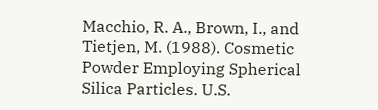Macchio, R. A., Brown, I., and Tietjen, M. (1988). Cosmetic Powder Employing Spherical Silica Particles. U.S.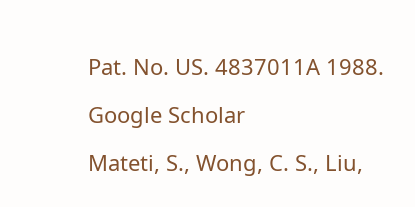Pat. No. US. 4837011A 1988.

Google Scholar

Mateti, S., Wong, C. S., Liu,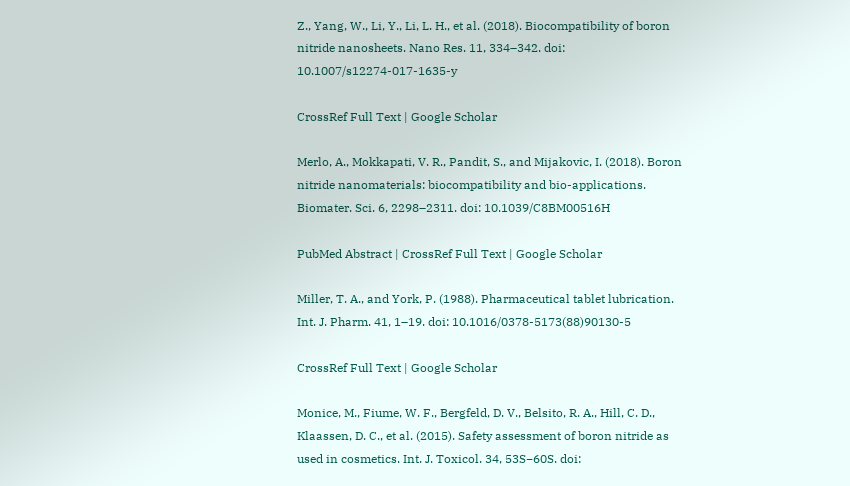Z., Yang, W., Li, Y., Li, L. H., et al. (2018). Biocompatibility of boron nitride nanosheets. Nano Res. 11, 334–342. doi: 10.1007/s12274-017-1635-y

CrossRef Full Text | Google Scholar

Merlo, A., Mokkapati, V. R., Pandit, S., and Mijakovic, I. (2018). Boron nitride nanomaterials: biocompatibility and bio-applications. Biomater. Sci. 6, 2298–2311. doi: 10.1039/C8BM00516H

PubMed Abstract | CrossRef Full Text | Google Scholar

Miller, T. A., and York, P. (1988). Pharmaceutical tablet lubrication. Int. J. Pharm. 41, 1–19. doi: 10.1016/0378-5173(88)90130-5

CrossRef Full Text | Google Scholar

Monice, M., Fiume, W. F., Bergfeld, D. V., Belsito, R. A., Hill, C. D., Klaassen, D. C., et al. (2015). Safety assessment of boron nitride as used in cosmetics. Int. J. Toxicol. 34, 53S−60S. doi: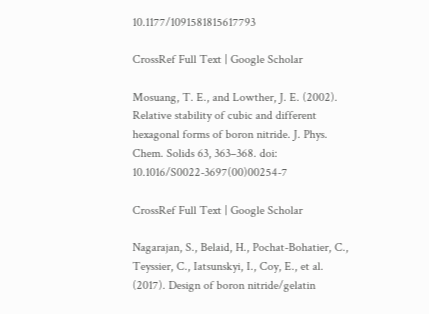10.1177/1091581815617793

CrossRef Full Text | Google Scholar

Mosuang, T. E., and Lowther, J. E. (2002). Relative stability of cubic and different hexagonal forms of boron nitride. J. Phys. Chem. Solids 63, 363–368. doi: 10.1016/S0022-3697(00)00254-7

CrossRef Full Text | Google Scholar

Nagarajan, S., Belaid, H., Pochat-Bohatier, C., Teyssier, C., Iatsunskyi, I., Coy, E., et al. (2017). Design of boron nitride/gelatin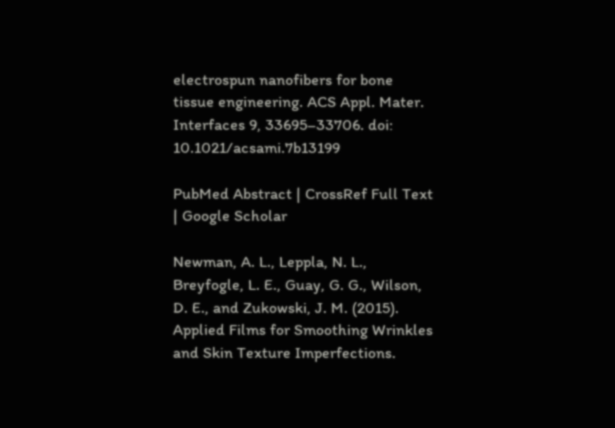electrospun nanofibers for bone tissue engineering. ACS Appl. Mater. Interfaces 9, 33695–33706. doi: 10.1021/acsami.7b13199

PubMed Abstract | CrossRef Full Text | Google Scholar

Newman, A. L., Leppla, N. L., Breyfogle, L. E., Guay, G. G., Wilson, D. E., and Zukowski, J. M. (2015). Applied Films for Smoothing Wrinkles and Skin Texture Imperfections.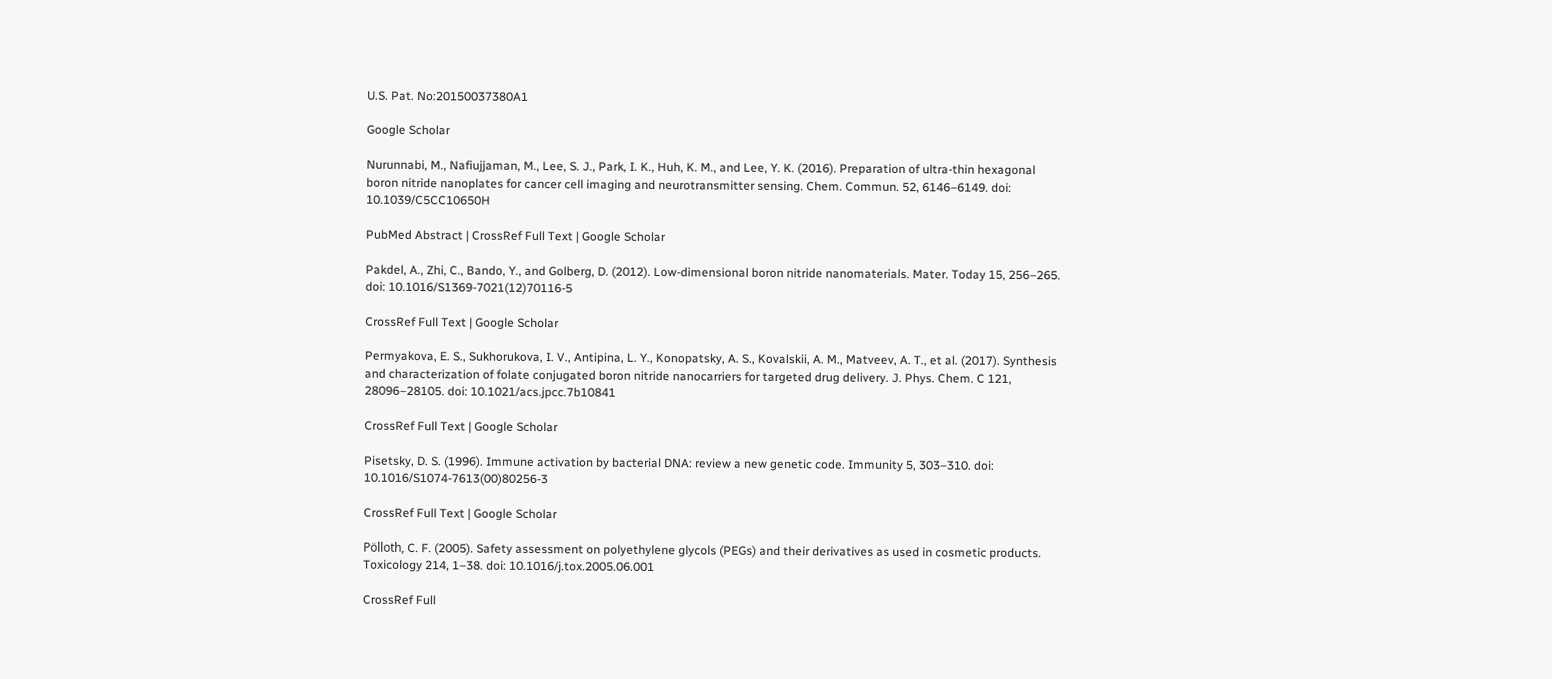U.S. Pat. No:20150037380A1

Google Scholar

Nurunnabi, M., Nafiujjaman, M., Lee, S. J., Park, I. K., Huh, K. M., and Lee, Y. K. (2016). Preparation of ultra-thin hexagonal boron nitride nanoplates for cancer cell imaging and neurotransmitter sensing. Chem. Commun. 52, 6146–6149. doi: 10.1039/C5CC10650H

PubMed Abstract | CrossRef Full Text | Google Scholar

Pakdel, A., Zhi, C., Bando, Y., and Golberg, D. (2012). Low-dimensional boron nitride nanomaterials. Mater. Today 15, 256–265. doi: 10.1016/S1369-7021(12)70116-5

CrossRef Full Text | Google Scholar

Permyakova, E. S., Sukhorukova, I. V., Antipina, L. Y., Konopatsky, A. S., Kovalskii, A. M., Matveev, A. T., et al. (2017). Synthesis and characterization of folate conjugated boron nitride nanocarriers for targeted drug delivery. J. Phys. Chem. C 121, 28096–28105. doi: 10.1021/acs.jpcc.7b10841

CrossRef Full Text | Google Scholar

Pisetsky, D. S. (1996). Immune activation by bacterial DNA: review a new genetic code. Immunity 5, 303–310. doi: 10.1016/S1074-7613(00)80256-3

CrossRef Full Text | Google Scholar

Pölloth, C. F. (2005). Safety assessment on polyethylene glycols (PEGs) and their derivatives as used in cosmetic products. Toxicology 214, 1–38. doi: 10.1016/j.tox.2005.06.001

CrossRef Full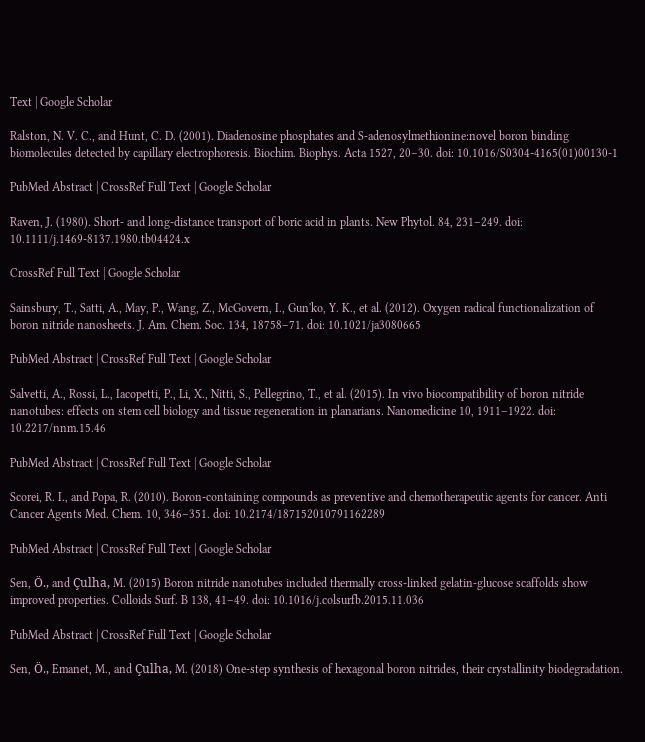Text | Google Scholar

Ralston, N. V. C., and Hunt, C. D. (2001). Diadenosine phosphates and S-adenosylmethionine:novel boron binding biomolecules detected by capillary electrophoresis. Biochim. Biophys. Acta 1527, 20–30. doi: 10.1016/S0304-4165(01)00130-1

PubMed Abstract | CrossRef Full Text | Google Scholar

Raven, J. (1980). Short- and long-distance transport of boric acid in plants. New Phytol. 84, 231–249. doi: 10.1111/j.1469-8137.1980.tb04424.x

CrossRef Full Text | Google Scholar

Sainsbury, T., Satti, A., May, P., Wang, Z., McGovern, I., Gun'ko, Y. K., et al. (2012). Oxygen radical functionalization of boron nitride nanosheets. J. Am. Chem. Soc. 134, 18758–71. doi: 10.1021/ja3080665

PubMed Abstract | CrossRef Full Text | Google Scholar

Salvetti, A., Rossi, L., Iacopetti, P., Li, X., Nitti, S., Pellegrino, T., et al. (2015). In vivo biocompatibility of boron nitride nanotubes: effects on stem cell biology and tissue regeneration in planarians. Nanomedicine 10, 1911–1922. doi: 10.2217/nnm.15.46

PubMed Abstract | CrossRef Full Text | Google Scholar

Scorei, R. I., and Popa, R. (2010). Boron-containing compounds as preventive and chemotherapeutic agents for cancer. Anti Cancer Agents Med. Chem. 10, 346–351. doi: 10.2174/187152010791162289

PubMed Abstract | CrossRef Full Text | Google Scholar

Sen, Ö., and Çulha, M. (2015) Boron nitride nanotubes included thermally cross-linked gelatin-glucose scaffolds show improved properties. Colloids Surf. B 138, 41–49. doi: 10.1016/j.colsurfb.2015.11.036

PubMed Abstract | CrossRef Full Text | Google Scholar

Sen, Ö., Emanet, M., and Çulha, M. (2018) One-step synthesis of hexagonal boron nitrides, their crystallinity biodegradation.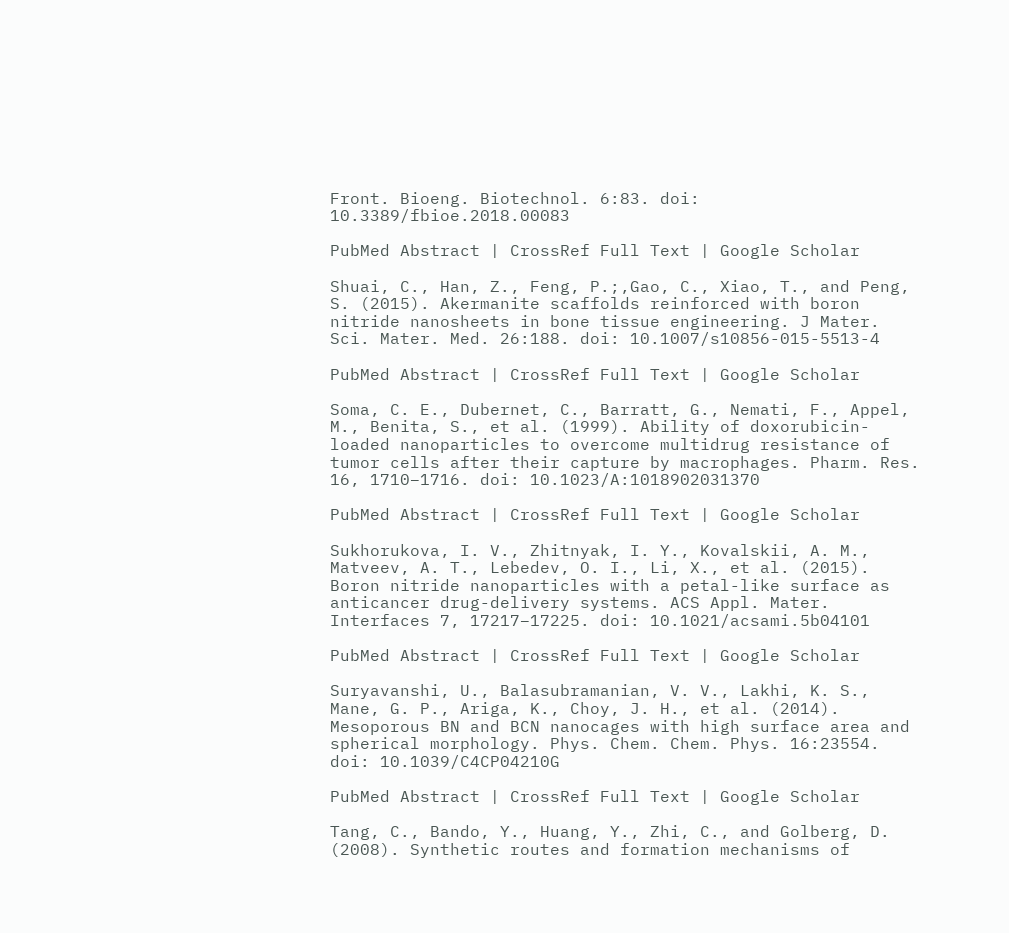Front. Bioeng. Biotechnol. 6:83. doi: 10.3389/fbioe.2018.00083

PubMed Abstract | CrossRef Full Text | Google Scholar

Shuai, C., Han, Z., Feng, P.;,Gao, C., Xiao, T., and Peng, S. (2015). Akermanite scaffolds reinforced with boron nitride nanosheets in bone tissue engineering. J Mater. Sci. Mater. Med. 26:188. doi: 10.1007/s10856-015-5513-4

PubMed Abstract | CrossRef Full Text | Google Scholar

Soma, C. E., Dubernet, C., Barratt, G., Nemati, F., Appel, M., Benita, S., et al. (1999). Ability of doxorubicin-loaded nanoparticles to overcome multidrug resistance of tumor cells after their capture by macrophages. Pharm. Res. 16, 1710–1716. doi: 10.1023/A:1018902031370

PubMed Abstract | CrossRef Full Text | Google Scholar

Sukhorukova, I. V., Zhitnyak, I. Y., Kovalskii, A. M., Matveev, A. T., Lebedev, O. I., Li, X., et al. (2015). Boron nitride nanoparticles with a petal-like surface as anticancer drug-delivery systems. ACS Appl. Mater. Interfaces 7, 17217–17225. doi: 10.1021/acsami.5b04101

PubMed Abstract | CrossRef Full Text | Google Scholar

Suryavanshi, U., Balasubramanian, V. V., Lakhi, K. S., Mane, G. P., Ariga, K., Choy, J. H., et al. (2014). Mesoporous BN and BCN nanocages with high surface area and spherical morphology. Phys. Chem. Chem. Phys. 16:23554. doi: 10.1039/C4CP04210G

PubMed Abstract | CrossRef Full Text | Google Scholar

Tang, C., Bando, Y., Huang, Y., Zhi, C., and Golberg, D. (2008). Synthetic routes and formation mechanisms of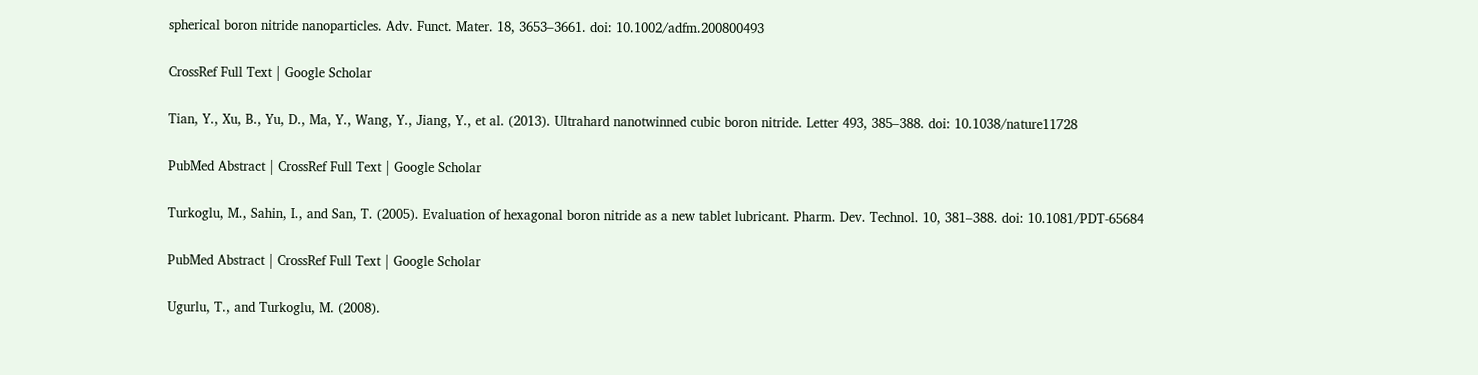spherical boron nitride nanoparticles. Adv. Funct. Mater. 18, 3653–3661. doi: 10.1002/adfm.200800493

CrossRef Full Text | Google Scholar

Tian, Y., Xu, B., Yu, D., Ma, Y., Wang, Y., Jiang, Y., et al. (2013). Ultrahard nanotwinned cubic boron nitride. Letter 493, 385–388. doi: 10.1038/nature11728

PubMed Abstract | CrossRef Full Text | Google Scholar

Turkoglu, M., Sahin, I., and San, T. (2005). Evaluation of hexagonal boron nitride as a new tablet lubricant. Pharm. Dev. Technol. 10, 381–388. doi: 10.1081/PDT-65684

PubMed Abstract | CrossRef Full Text | Google Scholar

Ugurlu, T., and Turkoglu, M. (2008).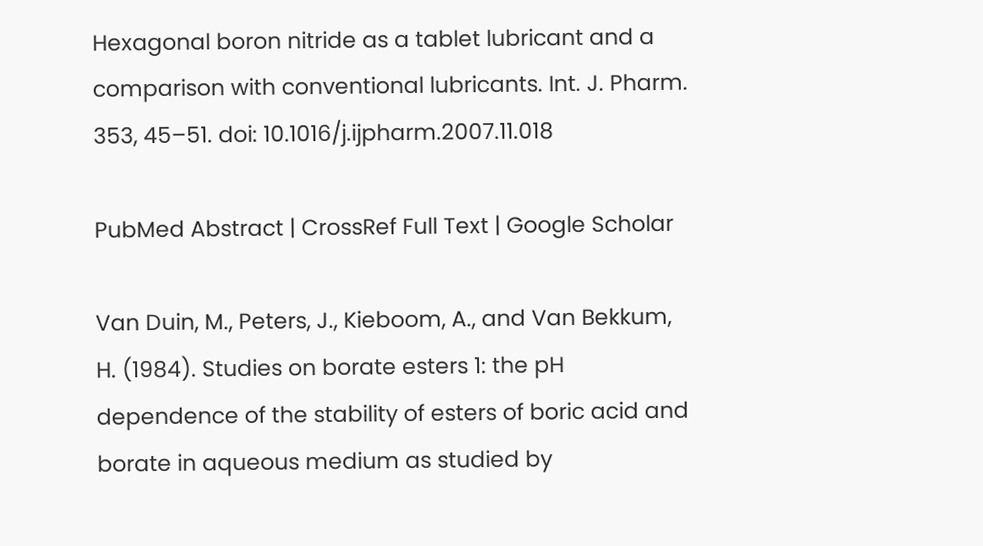Hexagonal boron nitride as a tablet lubricant and a comparison with conventional lubricants. Int. J. Pharm. 353, 45–51. doi: 10.1016/j.ijpharm.2007.11.018

PubMed Abstract | CrossRef Full Text | Google Scholar

Van Duin, M., Peters, J., Kieboom, A., and Van Bekkum, H. (1984). Studies on borate esters 1: the pH dependence of the stability of esters of boric acid and borate in aqueous medium as studied by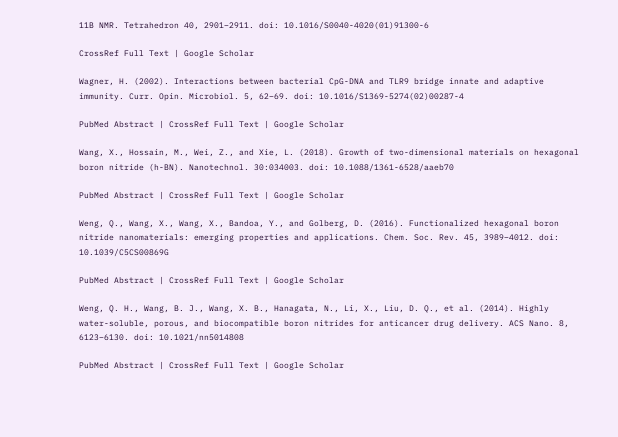11B NMR. Tetrahedron 40, 2901–2911. doi: 10.1016/S0040-4020(01)91300-6

CrossRef Full Text | Google Scholar

Wagner, H. (2002). Interactions between bacterial CpG-DNA and TLR9 bridge innate and adaptive immunity. Curr. Opin. Microbiol. 5, 62–69. doi: 10.1016/S1369-5274(02)00287-4

PubMed Abstract | CrossRef Full Text | Google Scholar

Wang, X., Hossain, M., Wei, Z., and Xie, L. (2018). Growth of two-dimensional materials on hexagonal boron nitride (h-BN). Nanotechnol. 30:034003. doi: 10.1088/1361-6528/aaeb70

PubMed Abstract | CrossRef Full Text | Google Scholar

Weng, Q., Wang, X., Wang, X., Bandoa, Y., and Golberg, D. (2016). Functionalized hexagonal boron nitride nanomaterials: emerging properties and applications. Chem. Soc. Rev. 45, 3989–4012. doi: 10.1039/C5CS00869G

PubMed Abstract | CrossRef Full Text | Google Scholar

Weng, Q. H., Wang, B. J., Wang, X. B., Hanagata, N., Li, X., Liu, D. Q., et al. (2014). Highly water-soluble, porous, and biocompatible boron nitrides for anticancer drug delivery. ACS Nano. 8, 6123–6130. doi: 10.1021/nn5014808

PubMed Abstract | CrossRef Full Text | Google Scholar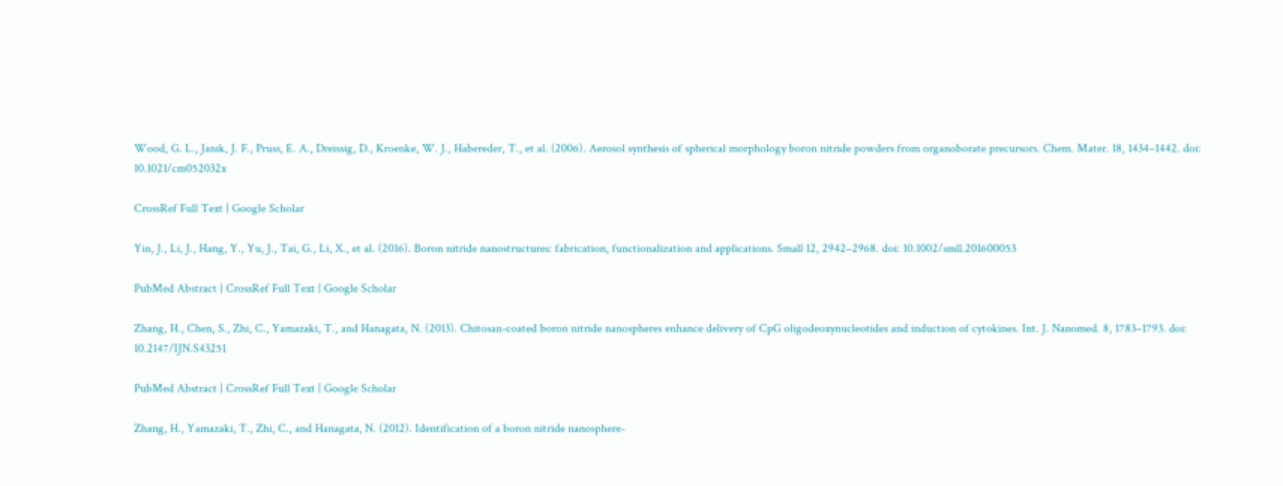Wood, G. L., Janik, J. F., Pruss, E. A., Dreissig, D., Kroenke, W. J., Habereder, T., et al. (2006). Aerosol synthesis of spherical morphology boron nitride powders from organoborate precursors. Chem. Mater. 18, 1434–1442. doi: 10.1021/cm052032x

CrossRef Full Text | Google Scholar

Yin, J., Li, J., Hang, Y., Yu, J., Tai, G., Li, X., et al. (2016). Boron nitride nanostructures: fabrication, functionalization and applications. Small 12, 2942–2968. doi: 10.1002/smll.201600053

PubMed Abstract | CrossRef Full Text | Google Scholar

Zhang, H., Chen, S., Zhi, C., Yamazaki, T., and Hanagata, N. (2013). Chitosan-coated boron nitride nanospheres enhance delivery of CpG oligodeoxynucleotides and induction of cytokines. Int. J. Nanomed. 8, 1783–1793. doi: 10.2147/IJN.S43251

PubMed Abstract | CrossRef Full Text | Google Scholar

Zhang, H., Yamazaki, T., Zhi, C., and Hanagata, N. (2012). Identification of a boron nitride nanosphere-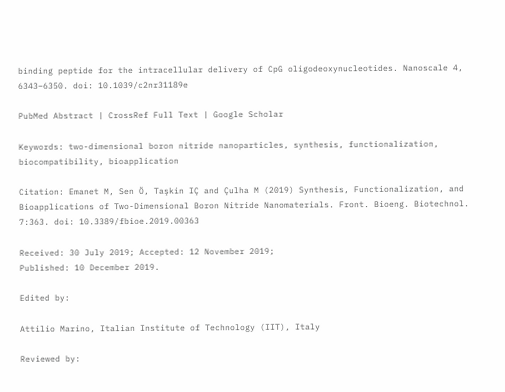binding peptide for the intracellular delivery of CpG oligodeoxynucleotides. Nanoscale 4, 6343–6350. doi: 10.1039/c2nr31189e

PubMed Abstract | CrossRef Full Text | Google Scholar

Keywords: two-dimensional boron nitride nanoparticles, synthesis, functionalization, biocompatibility, bioapplication

Citation: Emanet M, Sen Ö, Taşkin IÇ and Çulha M (2019) Synthesis, Functionalization, and Bioapplications of Two-Dimensional Boron Nitride Nanomaterials. Front. Bioeng. Biotechnol. 7:363. doi: 10.3389/fbioe.2019.00363

Received: 30 July 2019; Accepted: 12 November 2019;
Published: 10 December 2019.

Edited by:

Attilio Marino, Italian Institute of Technology (IIT), Italy

Reviewed by: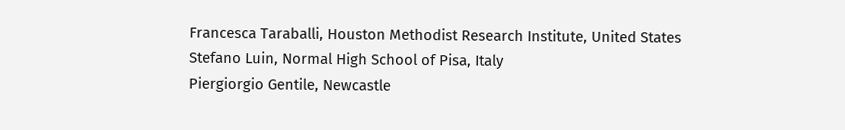Francesca Taraballi, Houston Methodist Research Institute, United States
Stefano Luin, Normal High School of Pisa, Italy
Piergiorgio Gentile, Newcastle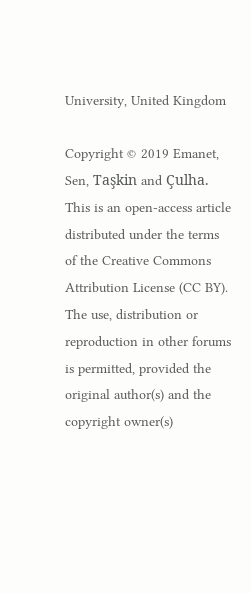University, United Kingdom

Copyright © 2019 Emanet, Sen, Taşkin and Çulha. This is an open-access article distributed under the terms of the Creative Commons Attribution License (CC BY). The use, distribution or reproduction in other forums is permitted, provided the original author(s) and the copyright owner(s)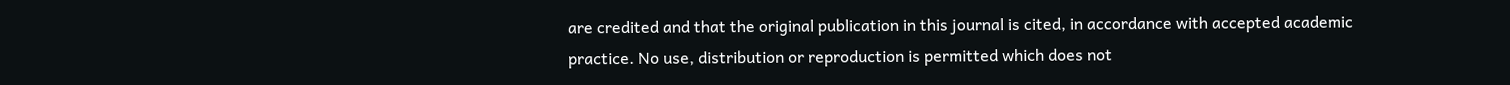are credited and that the original publication in this journal is cited, in accordance with accepted academic practice. No use, distribution or reproduction is permitted which does not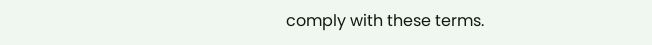comply with these terms.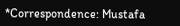*Correspondence: Mustafa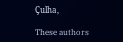Çulha,

These authors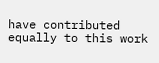have contributed equally to this work